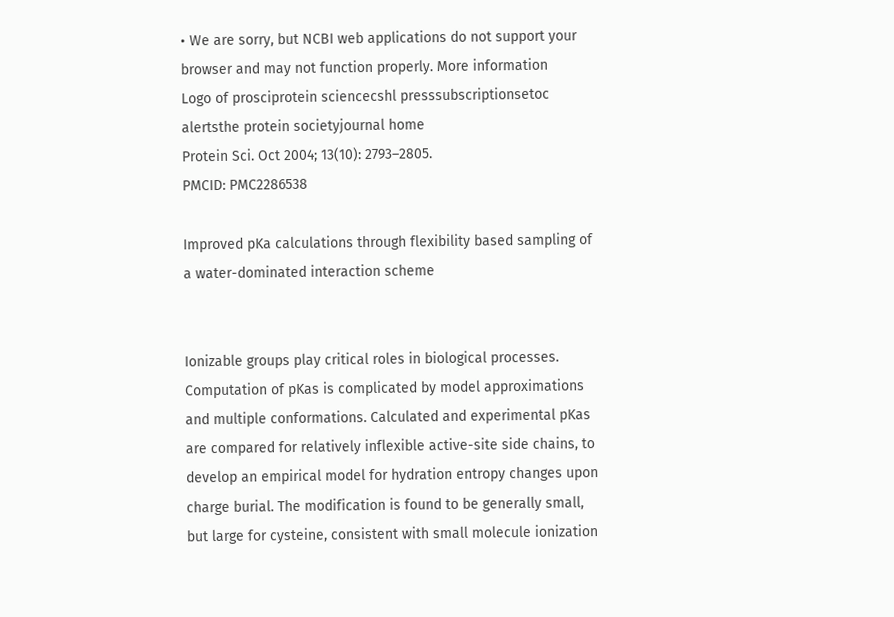• We are sorry, but NCBI web applications do not support your browser and may not function properly. More information
Logo of prosciprotein sciencecshl presssubscriptionsetoc alertsthe protein societyjournal home
Protein Sci. Oct 2004; 13(10): 2793–2805.
PMCID: PMC2286538

Improved pKa calculations through flexibility based sampling of a water-dominated interaction scheme


Ionizable groups play critical roles in biological processes. Computation of pKas is complicated by model approximations and multiple conformations. Calculated and experimental pKas are compared for relatively inflexible active-site side chains, to develop an empirical model for hydration entropy changes upon charge burial. The modification is found to be generally small, but large for cysteine, consistent with small molecule ionization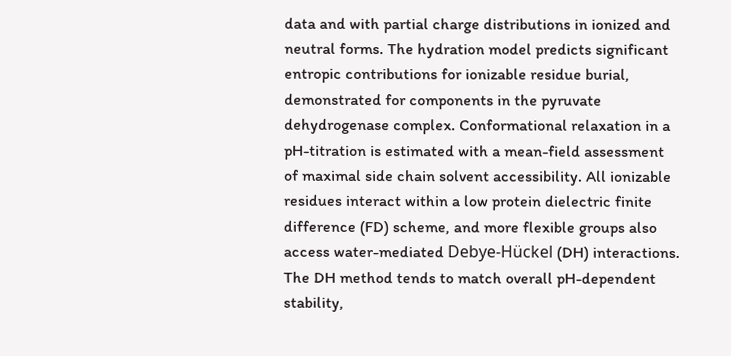data and with partial charge distributions in ionized and neutral forms. The hydration model predicts significant entropic contributions for ionizable residue burial, demonstrated for components in the pyruvate dehydrogenase complex. Conformational relaxation in a pH-titration is estimated with a mean-field assessment of maximal side chain solvent accessibility. All ionizable residues interact within a low protein dielectric finite difference (FD) scheme, and more flexible groups also access water-mediated Debye-Hückel (DH) interactions. The DH method tends to match overall pH-dependent stability,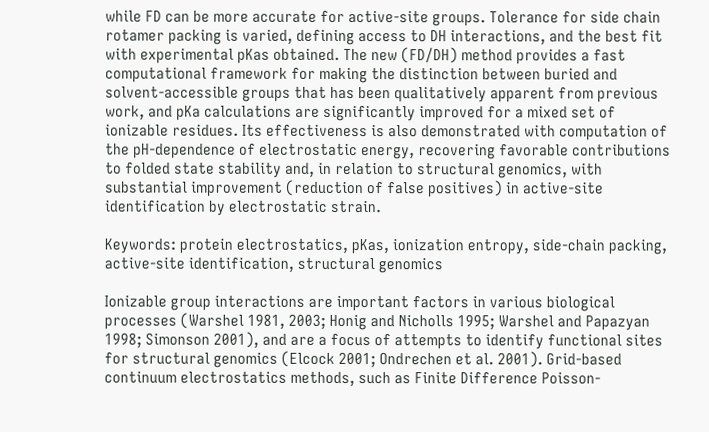while FD can be more accurate for active-site groups. Tolerance for side chain rotamer packing is varied, defining access to DH interactions, and the best fit with experimental pKas obtained. The new (FD/DH) method provides a fast computational framework for making the distinction between buried and solvent-accessible groups that has been qualitatively apparent from previous work, and pKa calculations are significantly improved for a mixed set of ionizable residues. Its effectiveness is also demonstrated with computation of the pH-dependence of electrostatic energy, recovering favorable contributions to folded state stability and, in relation to structural genomics, with substantial improvement (reduction of false positives) in active-site identification by electrostatic strain.

Keywords: protein electrostatics, pKas, ionization entropy, side-chain packing, active-site identification, structural genomics

Ionizable group interactions are important factors in various biological processes (Warshel 1981, 2003; Honig and Nicholls 1995; Warshel and Papazyan 1998; Simonson 2001), and are a focus of attempts to identify functional sites for structural genomics (Elcock 2001; Ondrechen et al. 2001). Grid-based continuum electrostatics methods, such as Finite Difference Poisson-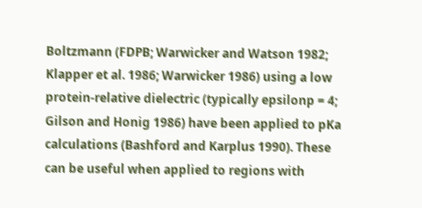Boltzmann (FDPB; Warwicker and Watson 1982; Klapper et al. 1986; Warwicker 1986) using a low protein-relative dielectric (typically epsilonp = 4; Gilson and Honig 1986) have been applied to pKa calculations (Bashford and Karplus 1990). These can be useful when applied to regions with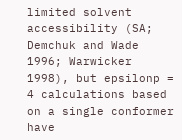limited solvent accessibility (SA; Demchuk and Wade 1996; Warwicker 1998), but epsilonp = 4 calculations based on a single conformer have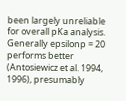been largely unreliable for overall pKa analysis. Generally epsilonp = 20 performs better (Antosiewicz et al. 1994, 1996), presumably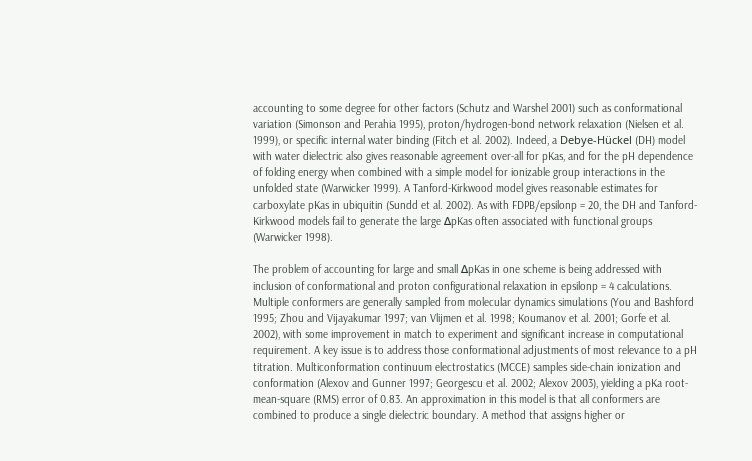accounting to some degree for other factors (Schutz and Warshel 2001) such as conformational variation (Simonson and Perahia 1995), proton/hydrogen-bond network relaxation (Nielsen et al. 1999), or specific internal water binding (Fitch et al. 2002). Indeed, a Debye-Hückel (DH) model with water dielectric also gives reasonable agreement over-all for pKas, and for the pH dependence of folding energy when combined with a simple model for ionizable group interactions in the unfolded state (Warwicker 1999). A Tanford-Kirkwood model gives reasonable estimates for carboxylate pKas in ubiquitin (Sundd et al. 2002). As with FDPB/epsilonp = 20, the DH and Tanford-Kirkwood models fail to generate the large ΔpKas often associated with functional groups (Warwicker 1998).

The problem of accounting for large and small ΔpKas in one scheme is being addressed with inclusion of conformational and proton configurational relaxation in epsilonp = 4 calculations. Multiple conformers are generally sampled from molecular dynamics simulations (You and Bashford 1995; Zhou and Vijayakumar 1997; van Vlijmen et al. 1998; Koumanov et al. 2001; Gorfe et al. 2002), with some improvement in match to experiment and significant increase in computational requirement. A key issue is to address those conformational adjustments of most relevance to a pH titration. Multiconformation continuum electrostatics (MCCE) samples side-chain ionization and conformation (Alexov and Gunner 1997; Georgescu et al. 2002; Alexov 2003), yielding a pKa root-mean-square (RMS) error of 0.83. An approximation in this model is that all conformers are combined to produce a single dielectric boundary. A method that assigns higher or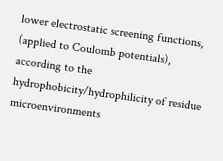lower electrostatic screening functions, (applied to Coulomb potentials), according to the hydrophobicity/hydrophilicity of residue microenvironments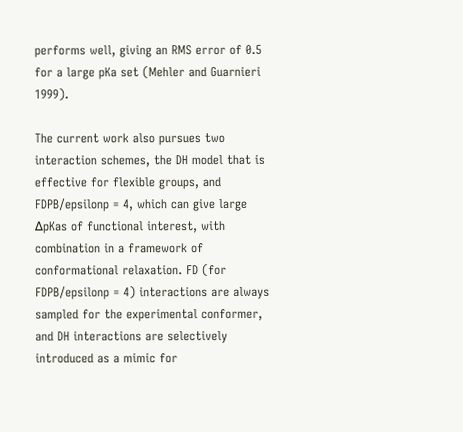performs well, giving an RMS error of 0.5 for a large pKa set (Mehler and Guarnieri 1999).

The current work also pursues two interaction schemes, the DH model that is effective for flexible groups, and FDPB/epsilonp = 4, which can give large ΔpKas of functional interest, with combination in a framework of conformational relaxation. FD (for FDPB/epsilonp = 4) interactions are always sampled for the experimental conformer, and DH interactions are selectively introduced as a mimic for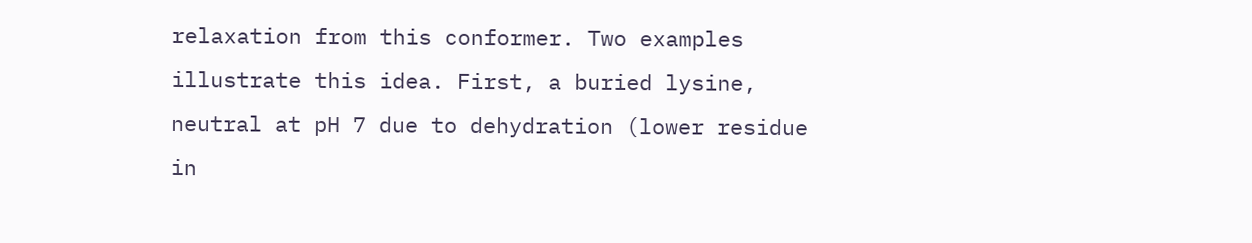relaxation from this conformer. Two examples illustrate this idea. First, a buried lysine, neutral at pH 7 due to dehydration (lower residue in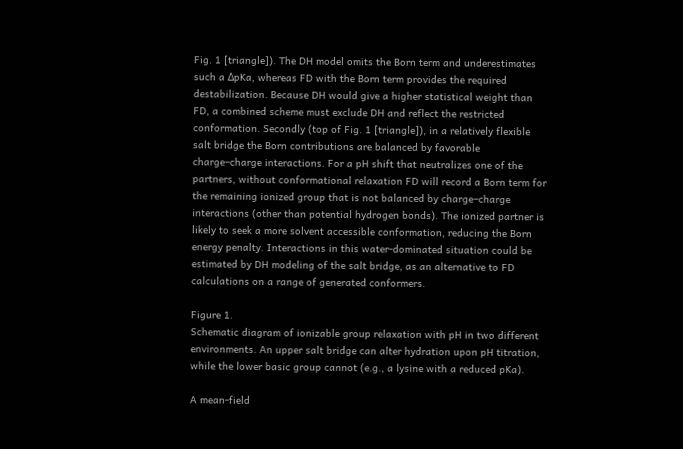Fig. 1 [triangle]). The DH model omits the Born term and underestimates such a ΔpKa, whereas FD with the Born term provides the required destabilization. Because DH would give a higher statistical weight than FD, a combined scheme must exclude DH and reflect the restricted conformation. Secondly (top of Fig. 1 [triangle]), in a relatively flexible salt bridge the Born contributions are balanced by favorable charge–charge interactions. For a pH shift that neutralizes one of the partners, without conformational relaxation FD will record a Born term for the remaining ionized group that is not balanced by charge–charge interactions (other than potential hydrogen bonds). The ionized partner is likely to seek a more solvent accessible conformation, reducing the Born energy penalty. Interactions in this water-dominated situation could be estimated by DH modeling of the salt bridge, as an alternative to FD calculations on a range of generated conformers.

Figure 1.
Schematic diagram of ionizable group relaxation with pH in two different environments. An upper salt bridge can alter hydration upon pH titration, while the lower basic group cannot (e.g., a lysine with a reduced pKa).

A mean-field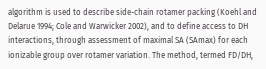algorithm is used to describe side-chain rotamer packing (Koehl and Delarue 1994; Cole and Warwicker 2002), and to define access to DH interactions, through assessment of maximal SA (SAmax) for each ionizable group over rotamer variation. The method, termed FD/DH,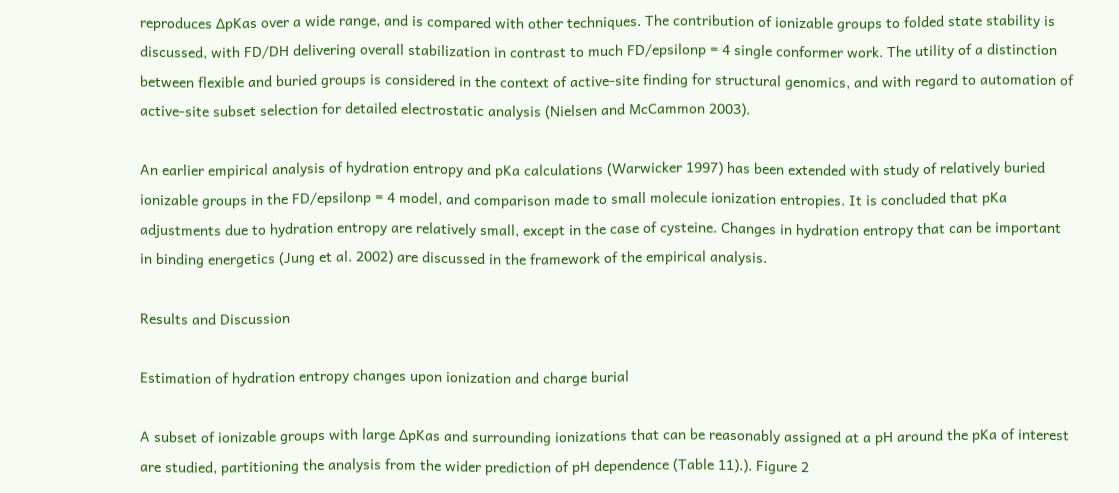reproduces ΔpKas over a wide range, and is compared with other techniques. The contribution of ionizable groups to folded state stability is discussed, with FD/DH delivering overall stabilization in contrast to much FD/epsilonp = 4 single conformer work. The utility of a distinction between flexible and buried groups is considered in the context of active-site finding for structural genomics, and with regard to automation of active-site subset selection for detailed electrostatic analysis (Nielsen and McCammon 2003).

An earlier empirical analysis of hydration entropy and pKa calculations (Warwicker 1997) has been extended with study of relatively buried ionizable groups in the FD/epsilonp = 4 model, and comparison made to small molecule ionization entropies. It is concluded that pKa adjustments due to hydration entropy are relatively small, except in the case of cysteine. Changes in hydration entropy that can be important in binding energetics (Jung et al. 2002) are discussed in the framework of the empirical analysis.

Results and Discussion

Estimation of hydration entropy changes upon ionization and charge burial

A subset of ionizable groups with large ΔpKas and surrounding ionizations that can be reasonably assigned at a pH around the pKa of interest are studied, partitioning the analysis from the wider prediction of pH dependence (Table 11).). Figure 2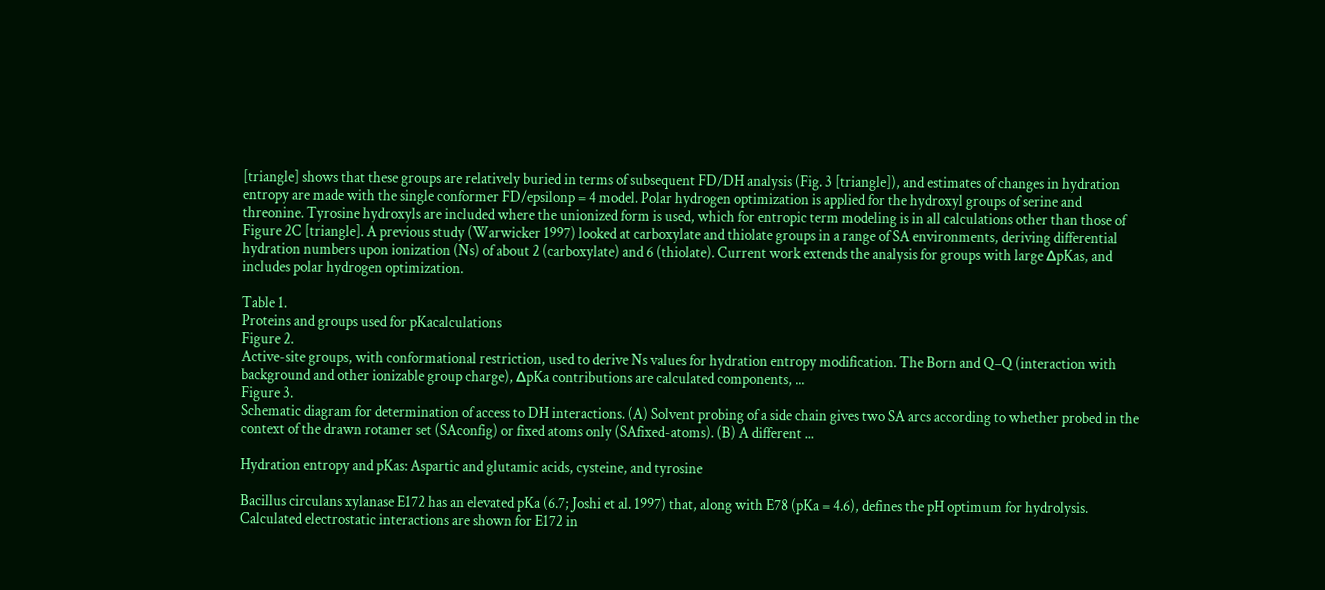[triangle] shows that these groups are relatively buried in terms of subsequent FD/DH analysis (Fig. 3 [triangle]), and estimates of changes in hydration entropy are made with the single conformer FD/epsilonp = 4 model. Polar hydrogen optimization is applied for the hydroxyl groups of serine and threonine. Tyrosine hydroxyls are included where the unionized form is used, which for entropic term modeling is in all calculations other than those of Figure 2C [triangle]. A previous study (Warwicker 1997) looked at carboxylate and thiolate groups in a range of SA environments, deriving differential hydration numbers upon ionization (Ns) of about 2 (carboxylate) and 6 (thiolate). Current work extends the analysis for groups with large ΔpKas, and includes polar hydrogen optimization.

Table 1.
Proteins and groups used for pKacalculations
Figure 2.
Active-site groups, with conformational restriction, used to derive Ns values for hydration entropy modification. The Born and Q–Q (interaction with background and other ionizable group charge), ΔpKa contributions are calculated components, ...
Figure 3.
Schematic diagram for determination of access to DH interactions. (A) Solvent probing of a side chain gives two SA arcs according to whether probed in the context of the drawn rotamer set (SAconfig) or fixed atoms only (SAfixed-atoms). (B) A different ...

Hydration entropy and pKas: Aspartic and glutamic acids, cysteine, and tyrosine

Bacillus circulans xylanase E172 has an elevated pKa (6.7; Joshi et al. 1997) that, along with E78 (pKa = 4.6), defines the pH optimum for hydrolysis. Calculated electrostatic interactions are shown for E172 in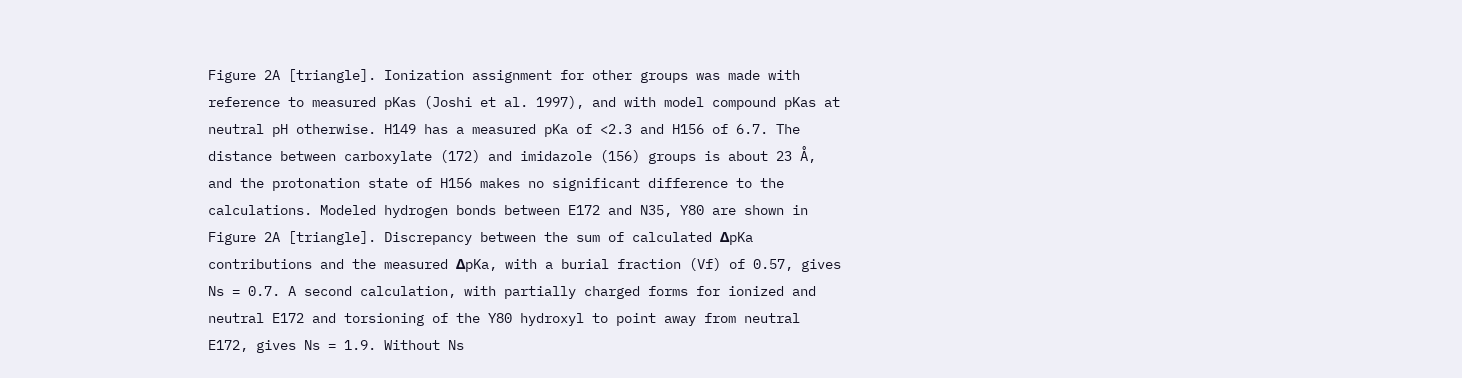Figure 2A [triangle]. Ionization assignment for other groups was made with reference to measured pKas (Joshi et al. 1997), and with model compound pKas at neutral pH otherwise. H149 has a measured pKa of <2.3 and H156 of 6.7. The distance between carboxylate (172) and imidazole (156) groups is about 23 Å, and the protonation state of H156 makes no significant difference to the calculations. Modeled hydrogen bonds between E172 and N35, Y80 are shown in Figure 2A [triangle]. Discrepancy between the sum of calculated ΔpKa contributions and the measured ΔpKa, with a burial fraction (Vf) of 0.57, gives Ns = 0.7. A second calculation, with partially charged forms for ionized and neutral E172 and torsioning of the Y80 hydroxyl to point away from neutral E172, gives Ns = 1.9. Without Ns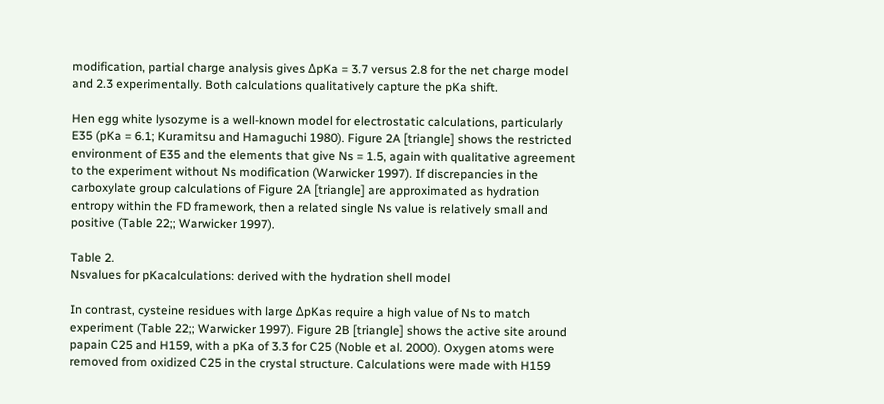modification, partial charge analysis gives ΔpKa = 3.7 versus 2.8 for the net charge model and 2.3 experimentally. Both calculations qualitatively capture the pKa shift.

Hen egg white lysozyme is a well-known model for electrostatic calculations, particularly E35 (pKa = 6.1; Kuramitsu and Hamaguchi 1980). Figure 2A [triangle] shows the restricted environment of E35 and the elements that give Ns = 1.5, again with qualitative agreement to the experiment without Ns modification (Warwicker 1997). If discrepancies in the carboxylate group calculations of Figure 2A [triangle] are approximated as hydration entropy within the FD framework, then a related single Ns value is relatively small and positive (Table 22;; Warwicker 1997).

Table 2.
Nsvalues for pKacalculations: derived with the hydration shell model

In contrast, cysteine residues with large ΔpKas require a high value of Ns to match experiment (Table 22;; Warwicker 1997). Figure 2B [triangle] shows the active site around papain C25 and H159, with a pKa of 3.3 for C25 (Noble et al. 2000). Oxygen atoms were removed from oxidized C25 in the crystal structure. Calculations were made with H159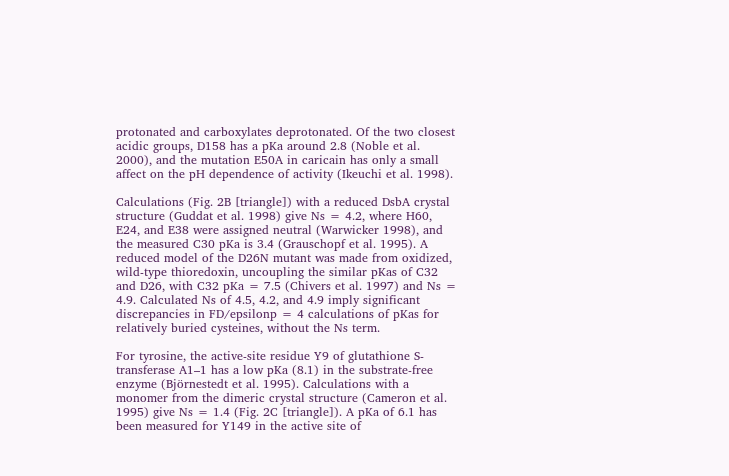protonated and carboxylates deprotonated. Of the two closest acidic groups, D158 has a pKa around 2.8 (Noble et al. 2000), and the mutation E50A in caricain has only a small affect on the pH dependence of activity (Ikeuchi et al. 1998).

Calculations (Fig. 2B [triangle]) with a reduced DsbA crystal structure (Guddat et al. 1998) give Ns = 4.2, where H60, E24, and E38 were assigned neutral (Warwicker 1998), and the measured C30 pKa is 3.4 (Grauschopf et al. 1995). A reduced model of the D26N mutant was made from oxidized, wild-type thioredoxin, uncoupling the similar pKas of C32 and D26, with C32 pKa = 7.5 (Chivers et al. 1997) and Ns = 4.9. Calculated Ns of 4.5, 4.2, and 4.9 imply significant discrepancies in FD/epsilonp = 4 calculations of pKas for relatively buried cysteines, without the Ns term.

For tyrosine, the active-site residue Y9 of glutathione S-transferase A1–1 has a low pKa (8.1) in the substrate-free enzyme (Björnestedt et al. 1995). Calculations with a monomer from the dimeric crystal structure (Cameron et al. 1995) give Ns = 1.4 (Fig. 2C [triangle]). A pKa of 6.1 has been measured for Y149 in the active site of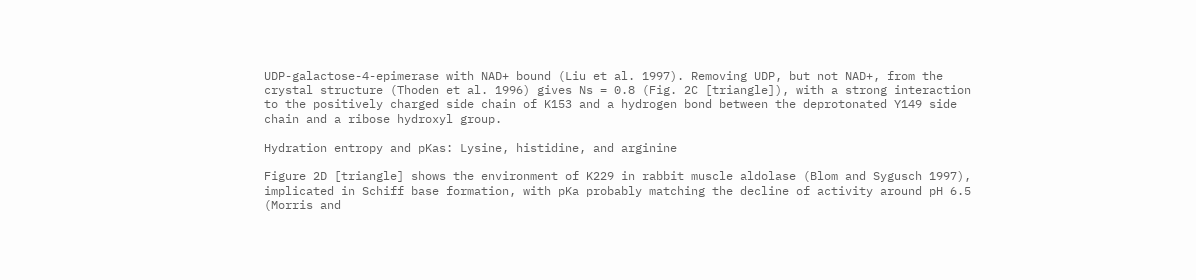UDP-galactose-4-epimerase with NAD+ bound (Liu et al. 1997). Removing UDP, but not NAD+, from the crystal structure (Thoden et al. 1996) gives Ns = 0.8 (Fig. 2C [triangle]), with a strong interaction to the positively charged side chain of K153 and a hydrogen bond between the deprotonated Y149 side chain and a ribose hydroxyl group.

Hydration entropy and pKas: Lysine, histidine, and arginine

Figure 2D [triangle] shows the environment of K229 in rabbit muscle aldolase (Blom and Sygusch 1997), implicated in Schiff base formation, with pKa probably matching the decline of activity around pH 6.5 (Morris and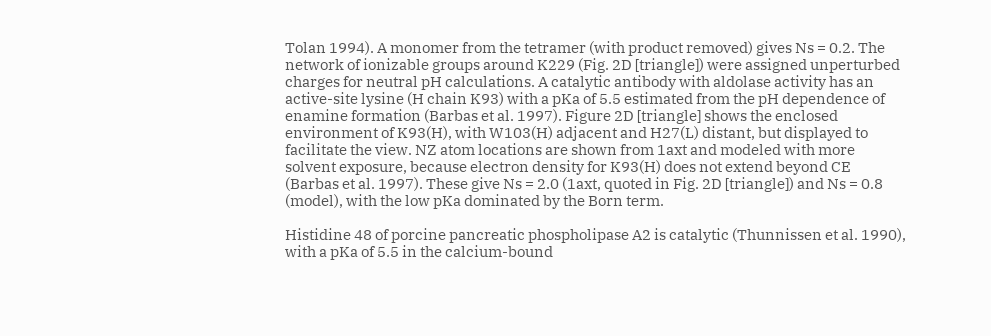Tolan 1994). A monomer from the tetramer (with product removed) gives Ns = 0.2. The network of ionizable groups around K229 (Fig. 2D [triangle]) were assigned unperturbed charges for neutral pH calculations. A catalytic antibody with aldolase activity has an active-site lysine (H chain K93) with a pKa of 5.5 estimated from the pH dependence of enamine formation (Barbas et al. 1997). Figure 2D [triangle] shows the enclosed environment of K93(H), with W103(H) adjacent and H27(L) distant, but displayed to facilitate the view. NZ atom locations are shown from 1axt and modeled with more solvent exposure, because electron density for K93(H) does not extend beyond CE (Barbas et al. 1997). These give Ns = 2.0 (1axt, quoted in Fig. 2D [triangle]) and Ns = 0.8 (model), with the low pKa dominated by the Born term.

Histidine 48 of porcine pancreatic phospholipase A2 is catalytic (Thunnissen et al. 1990), with a pKa of 5.5 in the calcium-bound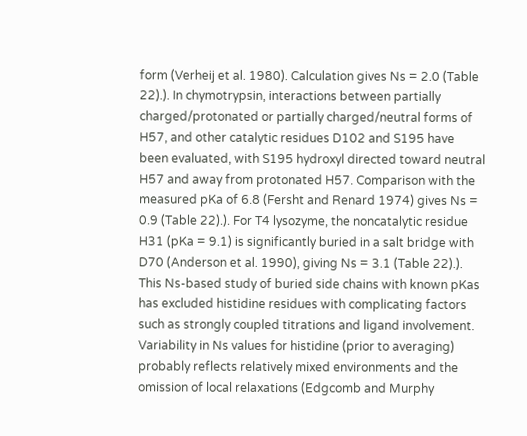form (Verheij et al. 1980). Calculation gives Ns = 2.0 (Table 22).). In chymotrypsin, interactions between partially charged/protonated or partially charged/neutral forms of H57, and other catalytic residues D102 and S195 have been evaluated, with S195 hydroxyl directed toward neutral H57 and away from protonated H57. Comparison with the measured pKa of 6.8 (Fersht and Renard 1974) gives Ns = 0.9 (Table 22).). For T4 lysozyme, the noncatalytic residue H31 (pKa = 9.1) is significantly buried in a salt bridge with D70 (Anderson et al. 1990), giving Ns = 3.1 (Table 22).). This Ns-based study of buried side chains with known pKas has excluded histidine residues with complicating factors such as strongly coupled titrations and ligand involvement. Variability in Ns values for histidine (prior to averaging) probably reflects relatively mixed environments and the omission of local relaxations (Edgcomb and Murphy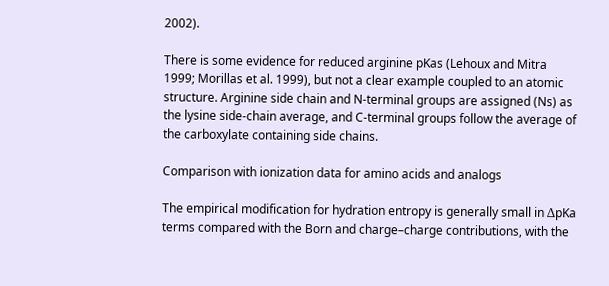2002).

There is some evidence for reduced arginine pKas (Lehoux and Mitra 1999; Morillas et al. 1999), but not a clear example coupled to an atomic structure. Arginine side chain and N-terminal groups are assigned (Ns) as the lysine side-chain average, and C-terminal groups follow the average of the carboxylate containing side chains.

Comparison with ionization data for amino acids and analogs

The empirical modification for hydration entropy is generally small in ΔpKa terms compared with the Born and charge–charge contributions, with the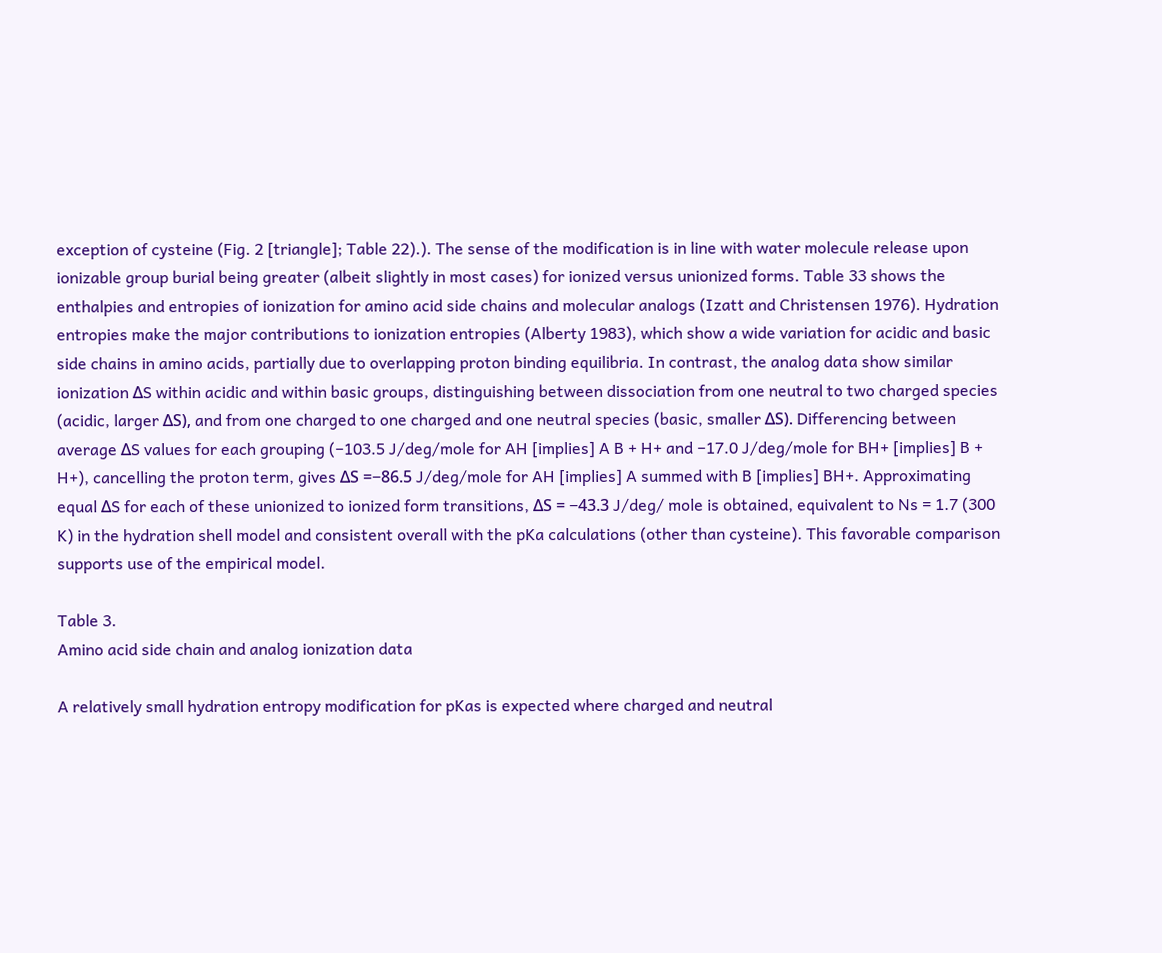exception of cysteine (Fig. 2 [triangle]; Table 22).). The sense of the modification is in line with water molecule release upon ionizable group burial being greater (albeit slightly in most cases) for ionized versus unionized forms. Table 33 shows the enthalpies and entropies of ionization for amino acid side chains and molecular analogs (Izatt and Christensen 1976). Hydration entropies make the major contributions to ionization entropies (Alberty 1983), which show a wide variation for acidic and basic side chains in amino acids, partially due to overlapping proton binding equilibria. In contrast, the analog data show similar ionization ΔS within acidic and within basic groups, distinguishing between dissociation from one neutral to two charged species (acidic, larger ΔS), and from one charged to one charged and one neutral species (basic, smaller ΔS). Differencing between average ΔS values for each grouping (−103.5 J/deg/mole for AH [implies] A B + H+ and −17.0 J/deg/mole for BH+ [implies] B + H+), cancelling the proton term, gives ΔS =−86.5 J/deg/mole for AH [implies] A summed with B [implies] BH+. Approximating equal ΔS for each of these unionized to ionized form transitions, ΔS = −43.3 J/deg/ mole is obtained, equivalent to Ns = 1.7 (300 K) in the hydration shell model and consistent overall with the pKa calculations (other than cysteine). This favorable comparison supports use of the empirical model.

Table 3.
Amino acid side chain and analog ionization data

A relatively small hydration entropy modification for pKas is expected where charged and neutral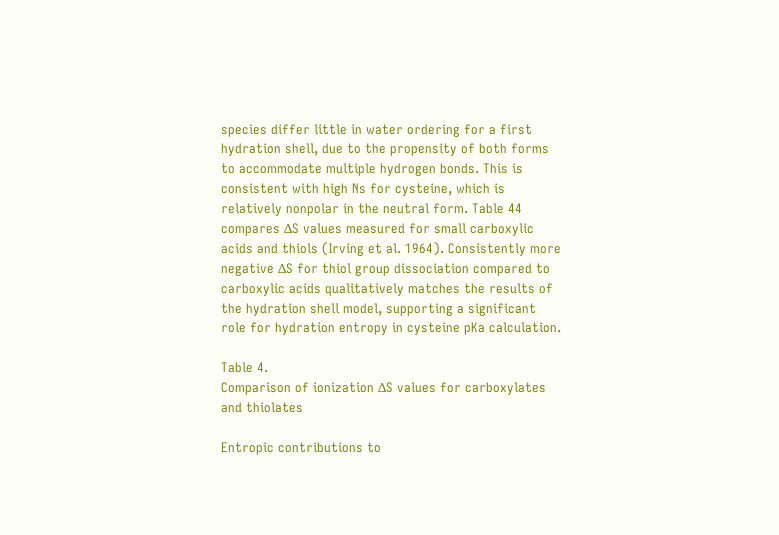species differ little in water ordering for a first hydration shell, due to the propensity of both forms to accommodate multiple hydrogen bonds. This is consistent with high Ns for cysteine, which is relatively nonpolar in the neutral form. Table 44 compares ΔS values measured for small carboxylic acids and thiols (Irving et al. 1964). Consistently more negative ΔS for thiol group dissociation compared to carboxylic acids qualitatively matches the results of the hydration shell model, supporting a significant role for hydration entropy in cysteine pKa calculation.

Table 4.
Comparison of ionization ΔS values for carboxylates and thiolates

Entropic contributions to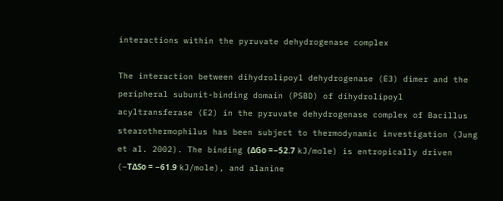interactions within the pyruvate dehydrogenase complex

The interaction between dihydrolipoyl dehydrogenase (E3) dimer and the peripheral subunit-binding domain (PSBD) of dihydrolipoyl acyltransferase (E2) in the pyruvate dehydrogenase complex of Bacillus stearothermophilus has been subject to thermodynamic investigation (Jung et al. 2002). The binding (ΔGo =−52.7 kJ/mole) is entropically driven (−TΔSo = −61.9 kJ/mole), and alanine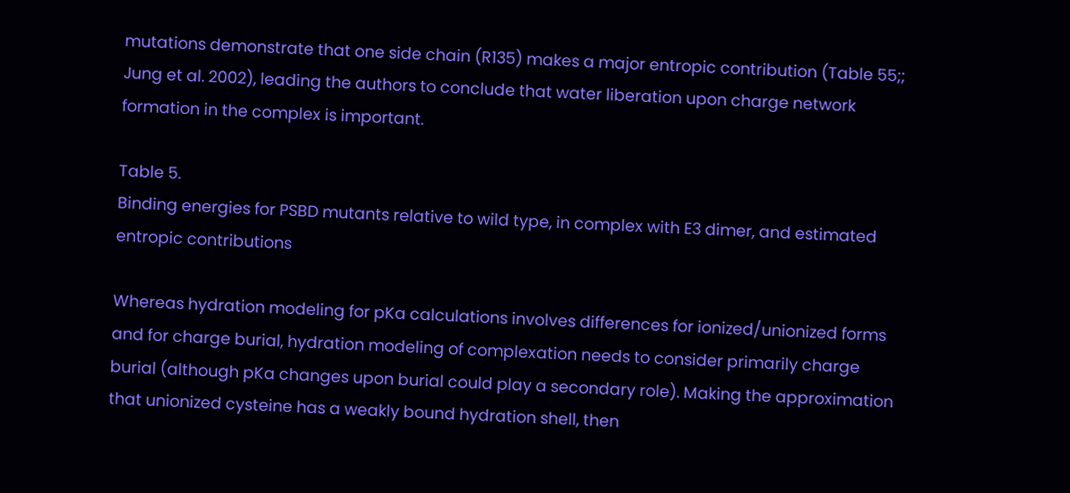mutations demonstrate that one side chain (R135) makes a major entropic contribution (Table 55;; Jung et al. 2002), leading the authors to conclude that water liberation upon charge network formation in the complex is important.

Table 5.
Binding energies for PSBD mutants relative to wild type, in complex with E3 dimer, and estimated entropic contributions

Whereas hydration modeling for pKa calculations involves differences for ionized/unionized forms and for charge burial, hydration modeling of complexation needs to consider primarily charge burial (although pKa changes upon burial could play a secondary role). Making the approximation that unionized cysteine has a weakly bound hydration shell, then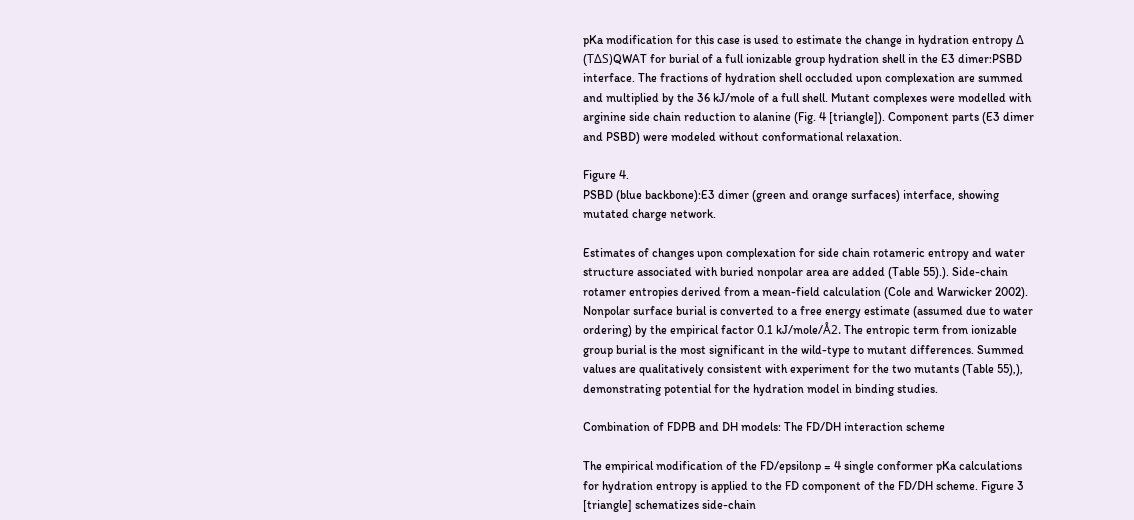pKa modification for this case is used to estimate the change in hydration entropy Δ (TΔS)QWAT for burial of a full ionizable group hydration shell in the E3 dimer:PSBD interface. The fractions of hydration shell occluded upon complexation are summed and multiplied by the 36 kJ/mole of a full shell. Mutant complexes were modelled with arginine side chain reduction to alanine (Fig. 4 [triangle]). Component parts (E3 dimer and PSBD) were modeled without conformational relaxation.

Figure 4.
PSBD (blue backbone):E3 dimer (green and orange surfaces) interface, showing mutated charge network.

Estimates of changes upon complexation for side chain rotameric entropy and water structure associated with buried nonpolar area are added (Table 55).). Side-chain rotamer entropies derived from a mean-field calculation (Cole and Warwicker 2002). Nonpolar surface burial is converted to a free energy estimate (assumed due to water ordering) by the empirical factor 0.1 kJ/mole/Å2. The entropic term from ionizable group burial is the most significant in the wild-type to mutant differences. Summed values are qualitatively consistent with experiment for the two mutants (Table 55),), demonstrating potential for the hydration model in binding studies.

Combination of FDPB and DH models: The FD/DH interaction scheme

The empirical modification of the FD/epsilonp = 4 single conformer pKa calculations for hydration entropy is applied to the FD component of the FD/DH scheme. Figure 3 [triangle] schematizes side-chain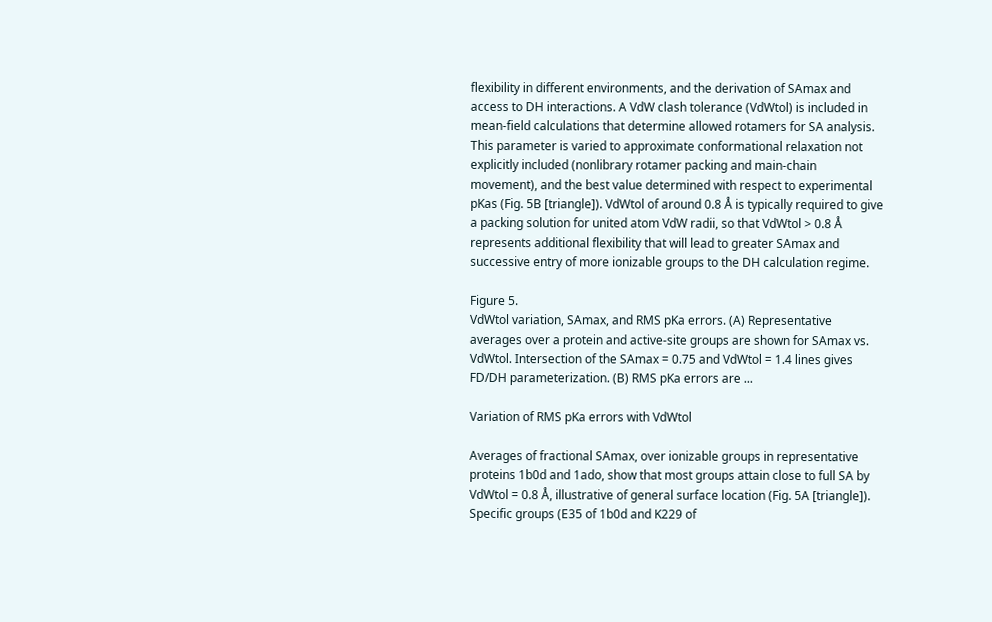flexibility in different environments, and the derivation of SAmax and access to DH interactions. A VdW clash tolerance (VdWtol) is included in mean-field calculations that determine allowed rotamers for SA analysis. This parameter is varied to approximate conformational relaxation not explicitly included (nonlibrary rotamer packing and main-chain movement), and the best value determined with respect to experimental pKas (Fig. 5B [triangle]). VdWtol of around 0.8 Å is typically required to give a packing solution for united atom VdW radii, so that VdWtol > 0.8 Å represents additional flexibility that will lead to greater SAmax and successive entry of more ionizable groups to the DH calculation regime.

Figure 5.
VdWtol variation, SAmax, and RMS pKa errors. (A) Representative averages over a protein and active-site groups are shown for SAmax vs. VdWtol. Intersection of the SAmax = 0.75 and VdWtol = 1.4 lines gives FD/DH parameterization. (B) RMS pKa errors are ...

Variation of RMS pKa errors with VdWtol

Averages of fractional SAmax, over ionizable groups in representative proteins 1b0d and 1ado, show that most groups attain close to full SA by VdWtol = 0.8 Å, illustrative of general surface location (Fig. 5A [triangle]). Specific groups (E35 of 1b0d and K229 of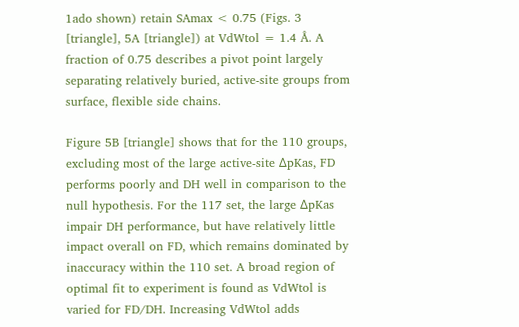1ado shown) retain SAmax < 0.75 (Figs. 3 [triangle], 5A [triangle]) at VdWtol = 1.4 Å. A fraction of 0.75 describes a pivot point largely separating relatively buried, active-site groups from surface, flexible side chains.

Figure 5B [triangle] shows that for the 110 groups, excluding most of the large active-site ΔpKas, FD performs poorly and DH well in comparison to the null hypothesis. For the 117 set, the large ΔpKas impair DH performance, but have relatively little impact overall on FD, which remains dominated by inaccuracy within the 110 set. A broad region of optimal fit to experiment is found as VdWtol is varied for FD/DH. Increasing VdWtol adds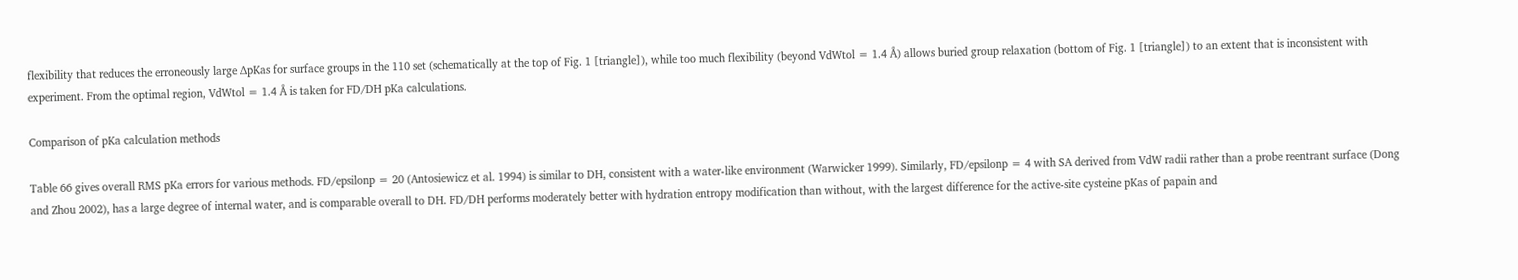flexibility that reduces the erroneously large ΔpKas for surface groups in the 110 set (schematically at the top of Fig. 1 [triangle]), while too much flexibility (beyond VdWtol = 1.4 Å) allows buried group relaxation (bottom of Fig. 1 [triangle]) to an extent that is inconsistent with experiment. From the optimal region, VdWtol = 1.4 Å is taken for FD/DH pKa calculations.

Comparison of pKa calculation methods

Table 66 gives overall RMS pKa errors for various methods. FD/epsilonp = 20 (Antosiewicz et al. 1994) is similar to DH, consistent with a water-like environment (Warwicker 1999). Similarly, FD/epsilonp = 4 with SA derived from VdW radii rather than a probe reentrant surface (Dong and Zhou 2002), has a large degree of internal water, and is comparable overall to DH. FD/DH performs moderately better with hydration entropy modification than without, with the largest difference for the active-site cysteine pKas of papain and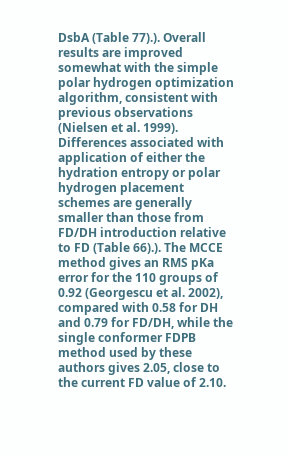DsbA (Table 77).). Overall results are improved somewhat with the simple polar hydrogen optimization algorithm, consistent with previous observations (Nielsen et al. 1999). Differences associated with application of either the hydration entropy or polar hydrogen placement schemes are generally smaller than those from FD/DH introduction relative to FD (Table 66).). The MCCE method gives an RMS pKa error for the 110 groups of 0.92 (Georgescu et al. 2002), compared with 0.58 for DH and 0.79 for FD/DH, while the single conformer FDPB method used by these authors gives 2.05, close to the current FD value of 2.10.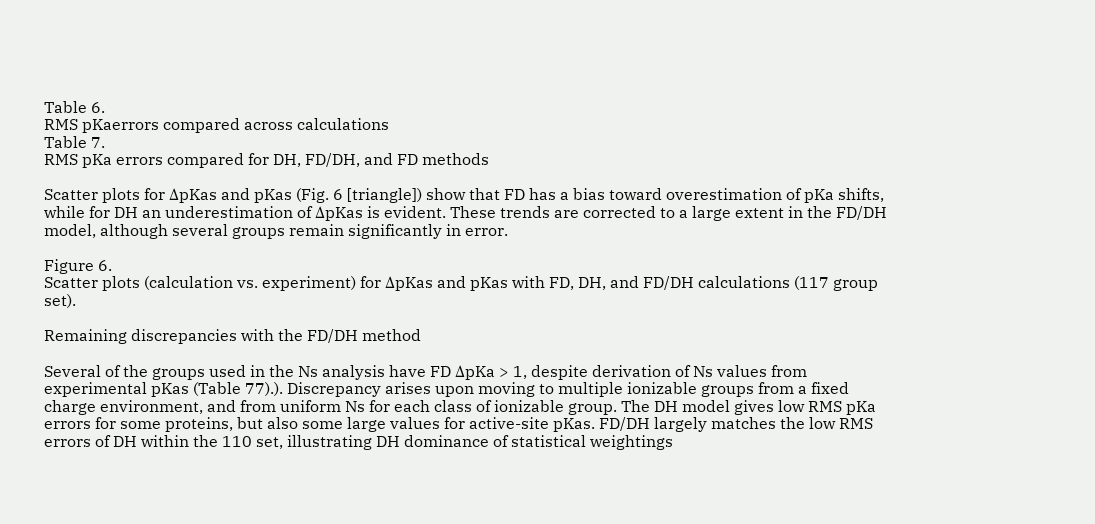Table 6.
RMS pKaerrors compared across calculations
Table 7.
RMS pKa errors compared for DH, FD/DH, and FD methods

Scatter plots for ΔpKas and pKas (Fig. 6 [triangle]) show that FD has a bias toward overestimation of pKa shifts, while for DH an underestimation of ΔpKas is evident. These trends are corrected to a large extent in the FD/DH model, although several groups remain significantly in error.

Figure 6.
Scatter plots (calculation vs. experiment) for ΔpKas and pKas with FD, DH, and FD/DH calculations (117 group set).

Remaining discrepancies with the FD/DH method

Several of the groups used in the Ns analysis have FD ΔpKa > 1, despite derivation of Ns values from experimental pKas (Table 77).). Discrepancy arises upon moving to multiple ionizable groups from a fixed charge environment, and from uniform Ns for each class of ionizable group. The DH model gives low RMS pKa errors for some proteins, but also some large values for active-site pKas. FD/DH largely matches the low RMS errors of DH within the 110 set, illustrating DH dominance of statistical weightings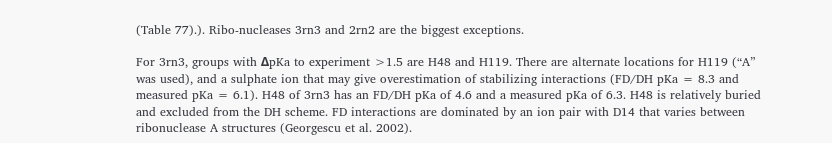(Table 77).). Ribo-nucleases 3rn3 and 2rn2 are the biggest exceptions.

For 3rn3, groups with ΔpKa to experiment >1.5 are H48 and H119. There are alternate locations for H119 (“A” was used), and a sulphate ion that may give overestimation of stabilizing interactions (FD/DH pKa = 8.3 and measured pKa = 6.1). H48 of 3rn3 has an FD/DH pKa of 4.6 and a measured pKa of 6.3. H48 is relatively buried and excluded from the DH scheme. FD interactions are dominated by an ion pair with D14 that varies between ribonuclease A structures (Georgescu et al. 2002).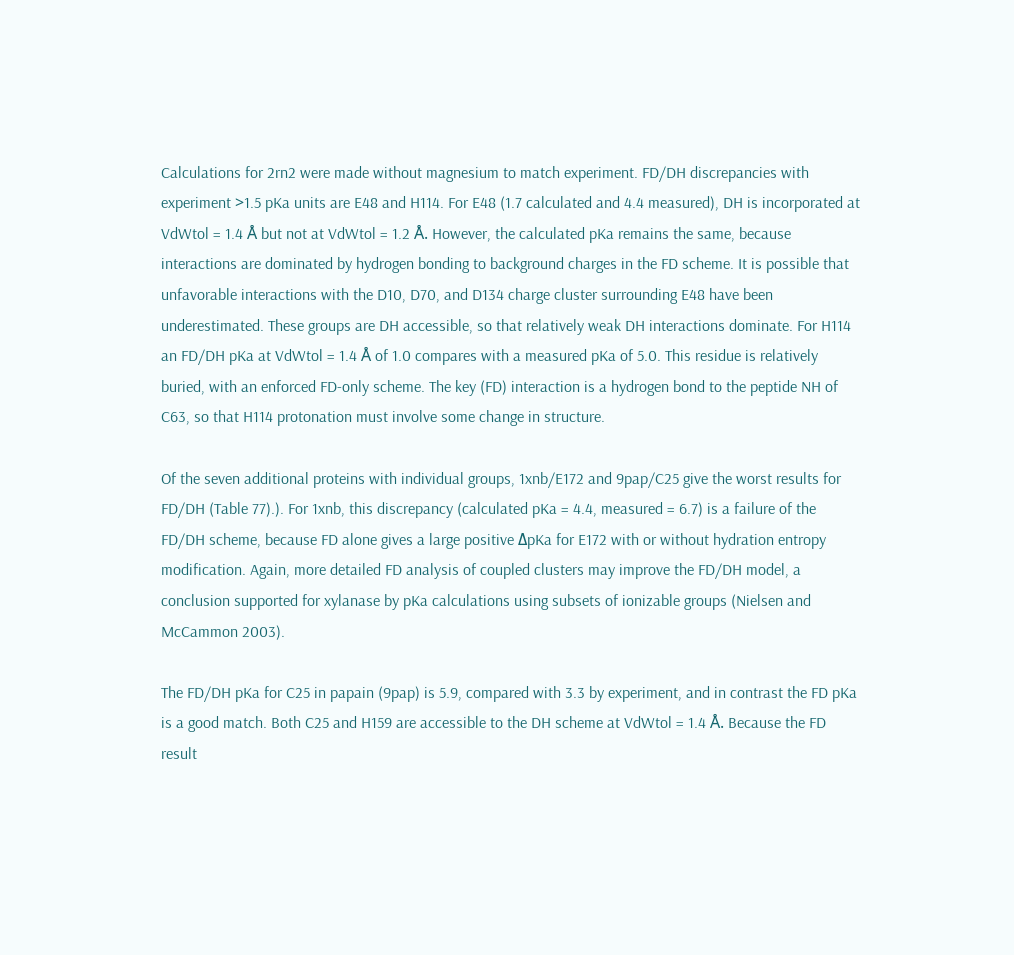Calculations for 2rn2 were made without magnesium to match experiment. FD/DH discrepancies with experiment >1.5 pKa units are E48 and H114. For E48 (1.7 calculated and 4.4 measured), DH is incorporated at VdWtol = 1.4 Å but not at VdWtol = 1.2 Å. However, the calculated pKa remains the same, because interactions are dominated by hydrogen bonding to background charges in the FD scheme. It is possible that unfavorable interactions with the D10, D70, and D134 charge cluster surrounding E48 have been underestimated. These groups are DH accessible, so that relatively weak DH interactions dominate. For H114 an FD/DH pKa at VdWtol = 1.4 Å of 1.0 compares with a measured pKa of 5.0. This residue is relatively buried, with an enforced FD-only scheme. The key (FD) interaction is a hydrogen bond to the peptide NH of C63, so that H114 protonation must involve some change in structure.

Of the seven additional proteins with individual groups, 1xnb/E172 and 9pap/C25 give the worst results for FD/DH (Table 77).). For 1xnb, this discrepancy (calculated pKa = 4.4, measured = 6.7) is a failure of the FD/DH scheme, because FD alone gives a large positive ΔpKa for E172 with or without hydration entropy modification. Again, more detailed FD analysis of coupled clusters may improve the FD/DH model, a conclusion supported for xylanase by pKa calculations using subsets of ionizable groups (Nielsen and McCammon 2003).

The FD/DH pKa for C25 in papain (9pap) is 5.9, compared with 3.3 by experiment, and in contrast the FD pKa is a good match. Both C25 and H159 are accessible to the DH scheme at VdWtol = 1.4 Å. Because the FD result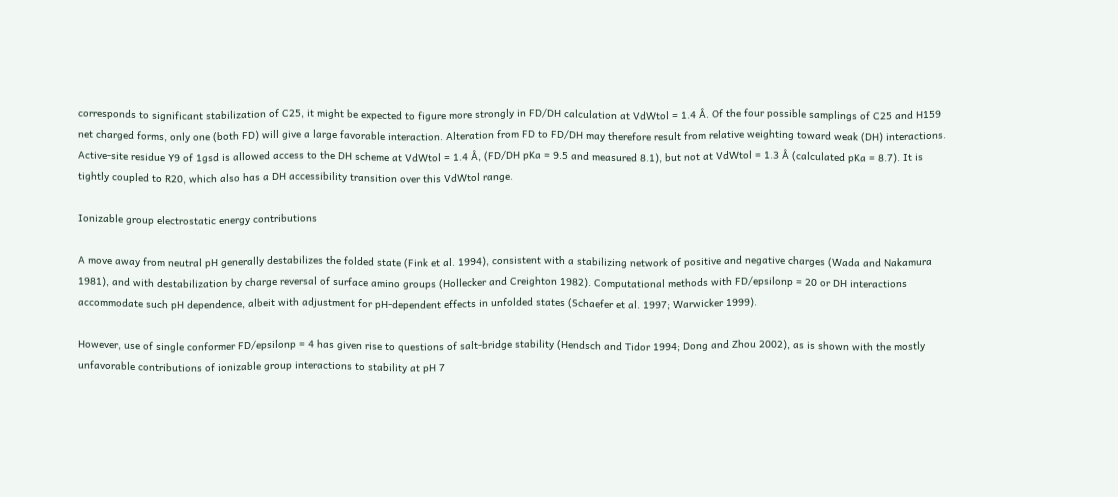corresponds to significant stabilization of C25, it might be expected to figure more strongly in FD/DH calculation at VdWtol = 1.4 Å. Of the four possible samplings of C25 and H159 net charged forms, only one (both FD) will give a large favorable interaction. Alteration from FD to FD/DH may therefore result from relative weighting toward weak (DH) interactions. Active-site residue Y9 of 1gsd is allowed access to the DH scheme at VdWtol = 1.4 Å, (FD/DH pKa = 9.5 and measured 8.1), but not at VdWtol = 1.3 Å (calculated pKa = 8.7). It is tightly coupled to R20, which also has a DH accessibility transition over this VdWtol range.

Ionizable group electrostatic energy contributions

A move away from neutral pH generally destabilizes the folded state (Fink et al. 1994), consistent with a stabilizing network of positive and negative charges (Wada and Nakamura 1981), and with destabilization by charge reversal of surface amino groups (Hollecker and Creighton 1982). Computational methods with FD/epsilonp = 20 or DH interactions accommodate such pH dependence, albeit with adjustment for pH-dependent effects in unfolded states (Schaefer et al. 1997; Warwicker 1999).

However, use of single conformer FD/epsilonp = 4 has given rise to questions of salt-bridge stability (Hendsch and Tidor 1994; Dong and Zhou 2002), as is shown with the mostly unfavorable contributions of ionizable group interactions to stability at pH 7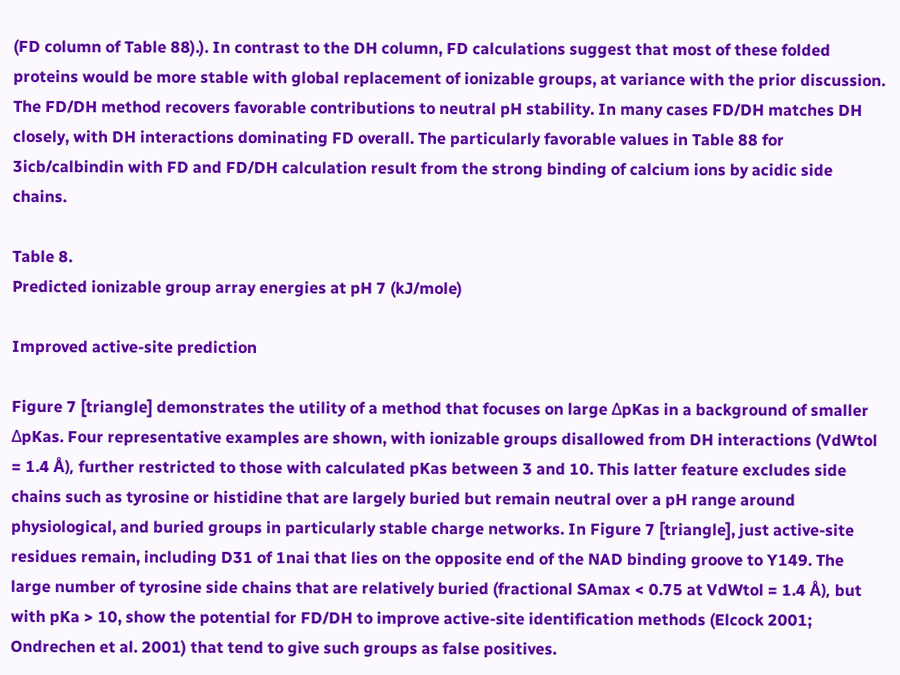(FD column of Table 88).). In contrast to the DH column, FD calculations suggest that most of these folded proteins would be more stable with global replacement of ionizable groups, at variance with the prior discussion. The FD/DH method recovers favorable contributions to neutral pH stability. In many cases FD/DH matches DH closely, with DH interactions dominating FD overall. The particularly favorable values in Table 88 for 3icb/calbindin with FD and FD/DH calculation result from the strong binding of calcium ions by acidic side chains.

Table 8.
Predicted ionizable group array energies at pH 7 (kJ/mole)

Improved active-site prediction

Figure 7 [triangle] demonstrates the utility of a method that focuses on large ΔpKas in a background of smaller ΔpKas. Four representative examples are shown, with ionizable groups disallowed from DH interactions (VdWtol = 1.4 Å), further restricted to those with calculated pKas between 3 and 10. This latter feature excludes side chains such as tyrosine or histidine that are largely buried but remain neutral over a pH range around physiological, and buried groups in particularly stable charge networks. In Figure 7 [triangle], just active-site residues remain, including D31 of 1nai that lies on the opposite end of the NAD binding groove to Y149. The large number of tyrosine side chains that are relatively buried (fractional SAmax < 0.75 at VdWtol = 1.4 Å), but with pKa > 10, show the potential for FD/DH to improve active-site identification methods (Elcock 2001; Ondrechen et al. 2001) that tend to give such groups as false positives.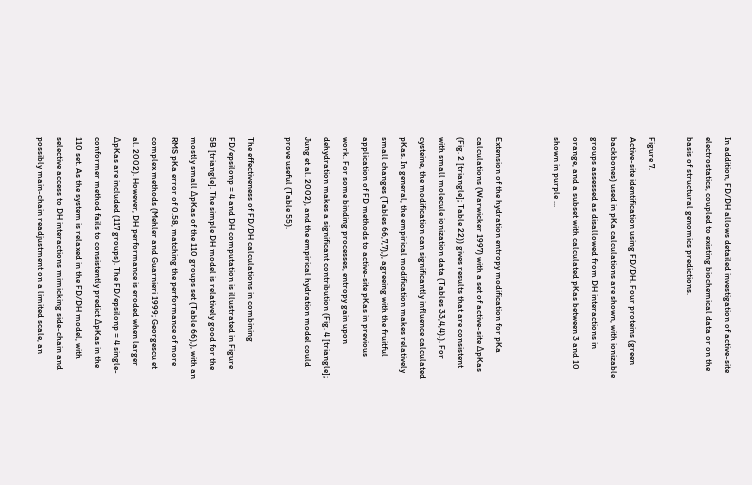In addition, FD/DH allows detailed investigation of active-site electrostatics, coupled to existing biochemical data or on the basis of structural genomics predictions.

Figure 7.
Active-site identification using FD/DH. Four proteins (green backbones) used in pKa calculations are shown, with ionizable groups assessed as disallowed from DH interactions in orange, and a subset with calculated pKas between 3 and 10 shown in purple ...


Extension of the hydration entropy modification for pKa calculations (Warwicker 1997) with a set of active-site ΔpKas (Fig. 2 [triangle]; Table 22)) gives results that are consistent with small molecule ionization data (Tables 33,4,4).). For cysteine, the modification can significantly influence calculated pKas. In general, the empirical modification makes relatively small changes (Tables 66,7,7),), agreeing with the fruitful application of FD methods to active-site pKas in previous work. For some binding processes, entropy gain upon dehydration makes a significant contribution (Fig. 4 [triangle]; Jung et al. 2002), and the empirical hydration model could prove useful (Table 55).

The effectiveness of FD/DH calculations in combining FD/epsilonp = 4 and DH computation is illustrated in Figure 5B [triangle]. The simple DH model is relatively good for the mostly small ΔpKas of the 110 groups set (Table 66),), with an RMS pKa error of 0.58, matching the performance of more complex methods (Mehler and Guarnieri 1999; Georgescu et al. 2002). However, DH performance is eroded when larger ΔpKas are included (117 groups). The FD/epsilonp = 4 single-conformer method fails to consistently predict ΔpKas in the 110 set. As the system is relaxed in the FD/DH model, with selective access to DH interactions mimicking side-chain and possibly main-chain readjustment on a limited scale, an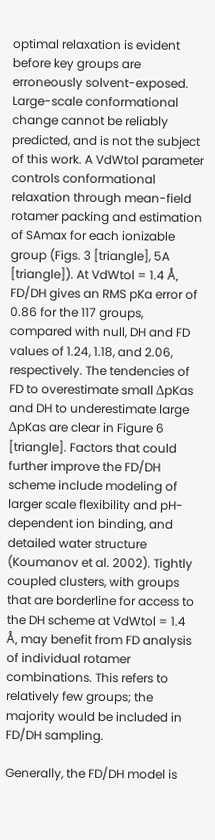optimal relaxation is evident before key groups are erroneously solvent-exposed. Large-scale conformational change cannot be reliably predicted, and is not the subject of this work. A VdWtol parameter controls conformational relaxation through mean-field rotamer packing and estimation of SAmax for each ionizable group (Figs. 3 [triangle], 5A [triangle]). At VdWtol = 1.4 Å, FD/DH gives an RMS pKa error of 0.86 for the 117 groups, compared with null, DH and FD values of 1.24, 1.18, and 2.06, respectively. The tendencies of FD to overestimate small ΔpKas and DH to underestimate large ΔpKas are clear in Figure 6 [triangle]. Factors that could further improve the FD/DH scheme include modeling of larger scale flexibility and pH-dependent ion binding, and detailed water structure (Koumanov et al. 2002). Tightly coupled clusters, with groups that are borderline for access to the DH scheme at VdWtol = 1.4 Å, may benefit from FD analysis of individual rotamer combinations. This refers to relatively few groups; the majority would be included in FD/DH sampling.

Generally, the FD/DH model is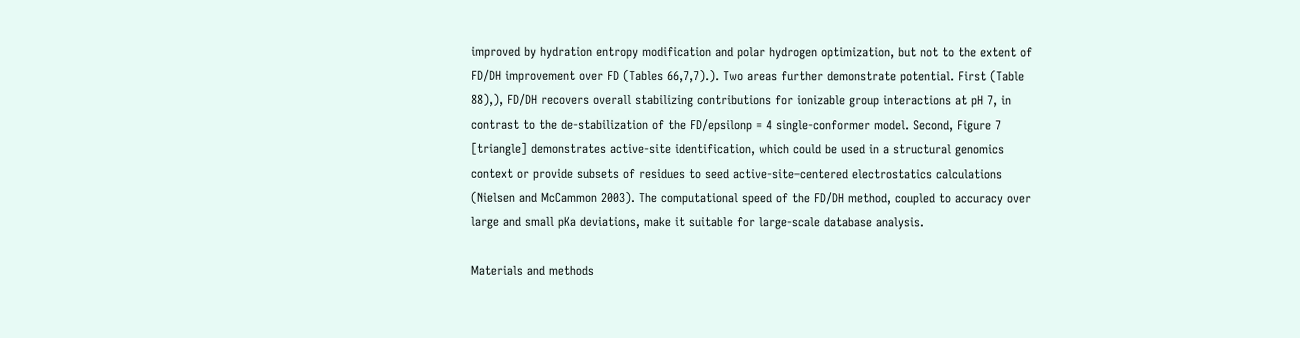improved by hydration entropy modification and polar hydrogen optimization, but not to the extent of FD/DH improvement over FD (Tables 66,7,7).). Two areas further demonstrate potential. First (Table 88),), FD/DH recovers overall stabilizing contributions for ionizable group interactions at pH 7, in contrast to the de-stabilization of the FD/epsilonp = 4 single-conformer model. Second, Figure 7 [triangle] demonstrates active-site identification, which could be used in a structural genomics context or provide subsets of residues to seed active-site–centered electrostatics calculations (Nielsen and McCammon 2003). The computational speed of the FD/DH method, coupled to accuracy over large and small pKa deviations, make it suitable for large-scale database analysis.

Materials and methods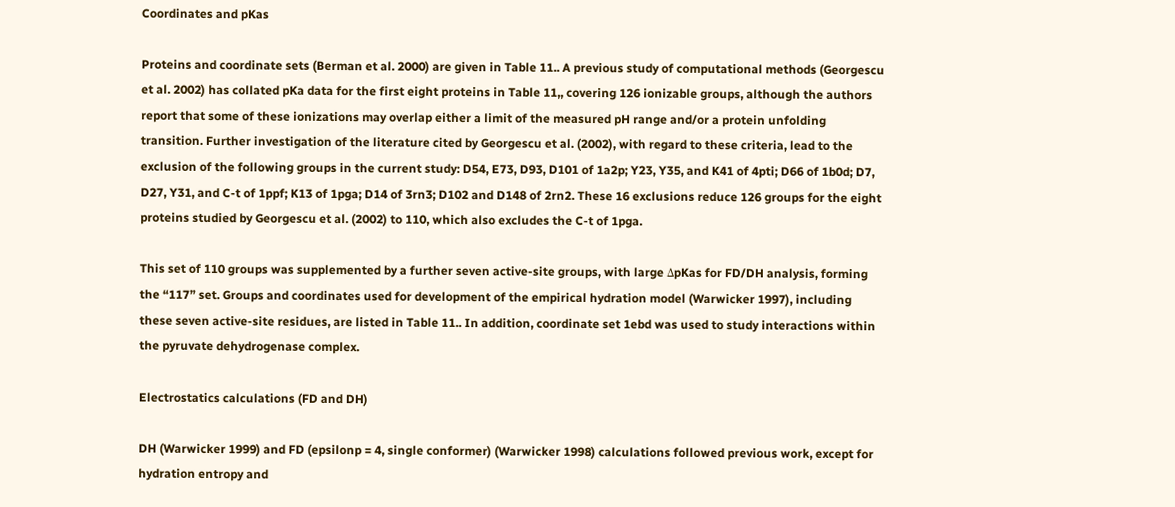Coordinates and pKas

Proteins and coordinate sets (Berman et al. 2000) are given in Table 11.. A previous study of computational methods (Georgescu et al. 2002) has collated pKa data for the first eight proteins in Table 11,, covering 126 ionizable groups, although the authors report that some of these ionizations may overlap either a limit of the measured pH range and/or a protein unfolding transition. Further investigation of the literature cited by Georgescu et al. (2002), with regard to these criteria, lead to the exclusion of the following groups in the current study: D54, E73, D93, D101 of 1a2p; Y23, Y35, and K41 of 4pti; D66 of 1b0d; D7, D27, Y31, and C-t of 1ppf; K13 of 1pga; D14 of 3rn3; D102 and D148 of 2rn2. These 16 exclusions reduce 126 groups for the eight proteins studied by Georgescu et al. (2002) to 110, which also excludes the C-t of 1pga.

This set of 110 groups was supplemented by a further seven active-site groups, with large ΔpKas for FD/DH analysis, forming the “117” set. Groups and coordinates used for development of the empirical hydration model (Warwicker 1997), including these seven active-site residues, are listed in Table 11.. In addition, coordinate set 1ebd was used to study interactions within the pyruvate dehydrogenase complex.

Electrostatics calculations (FD and DH)

DH (Warwicker 1999) and FD (epsilonp = 4, single conformer) (Warwicker 1998) calculations followed previous work, except for hydration entropy and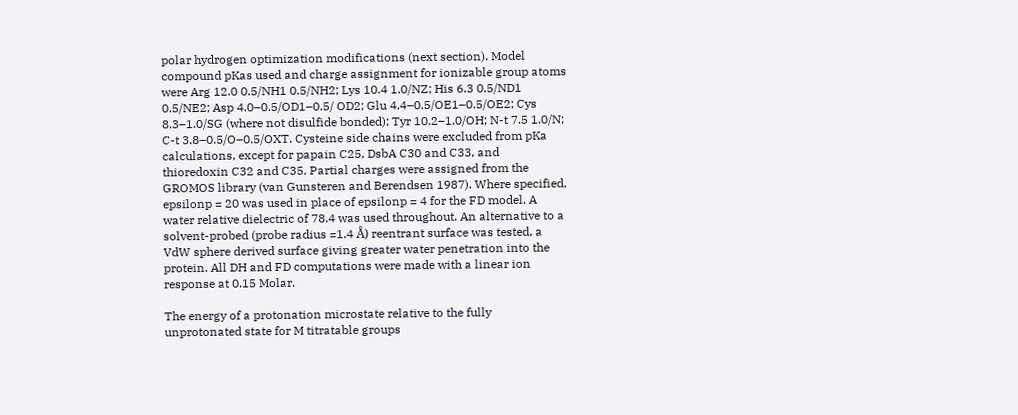polar hydrogen optimization modifications (next section). Model compound pKas used and charge assignment for ionizable group atoms were Arg 12.0 0.5/NH1 0.5/NH2; Lys 10.4 1.0/NZ; His 6.3 0.5/ND1 0.5/NE2; Asp 4.0–0.5/OD1–0.5/ OD2; Glu 4.4–0.5/OE1–0.5/OE2; Cys 8.3–1.0/SG (where not disulfide bonded); Tyr 10.2–1.0/OH; N-t 7.5 1.0/N; C-t 3.8–0.5/O–0.5/OXT. Cysteine side chains were excluded from pKa calculations, except for papain C25, DsbA C30 and C33, and thioredoxin C32 and C35. Partial charges were assigned from the GROMOS library (van Gunsteren and Berendsen 1987). Where specified, epsilonp = 20 was used in place of epsilonp = 4 for the FD model. A water relative dielectric of 78.4 was used throughout. An alternative to a solvent-probed (probe radius =1.4 Å) reentrant surface was tested, a VdW sphere derived surface giving greater water penetration into the protein. All DH and FD computations were made with a linear ion response at 0.15 Molar.

The energy of a protonation microstate relative to the fully unprotonated state for M titratable groups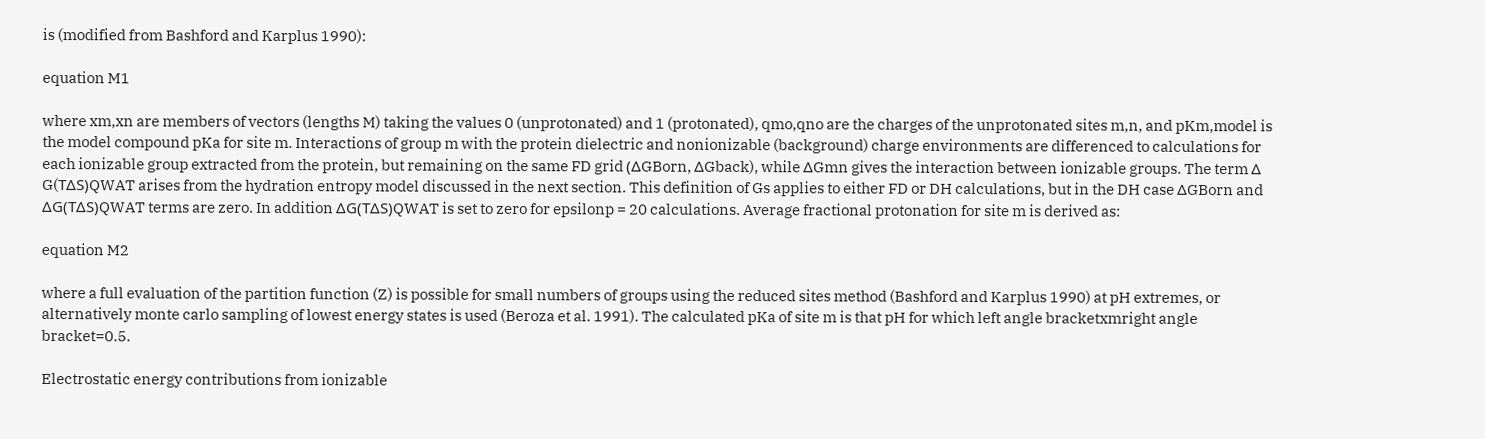is (modified from Bashford and Karplus 1990):

equation M1

where xm,xn are members of vectors (lengths M) taking the values 0 (unprotonated) and 1 (protonated), qmo,qno are the charges of the unprotonated sites m,n, and pKm,model is the model compound pKa for site m. Interactions of group m with the protein dielectric and nonionizable (background) charge environments are differenced to calculations for each ionizable group extracted from the protein, but remaining on the same FD grid (ΔGBorn, ΔGback), while ΔGmn gives the interaction between ionizable groups. The term Δ G(TΔS)QWAT arises from the hydration entropy model discussed in the next section. This definition of Gs applies to either FD or DH calculations, but in the DH case ΔGBorn and ΔG(TΔS)QWAT terms are zero. In addition ΔG(TΔS)QWAT is set to zero for epsilonp = 20 calculations. Average fractional protonation for site m is derived as:

equation M2

where a full evaluation of the partition function (Z) is possible for small numbers of groups using the reduced sites method (Bashford and Karplus 1990) at pH extremes, or alternatively monte carlo sampling of lowest energy states is used (Beroza et al. 1991). The calculated pKa of site m is that pH for which left angle bracketxmright angle bracket=0.5.

Electrostatic energy contributions from ionizable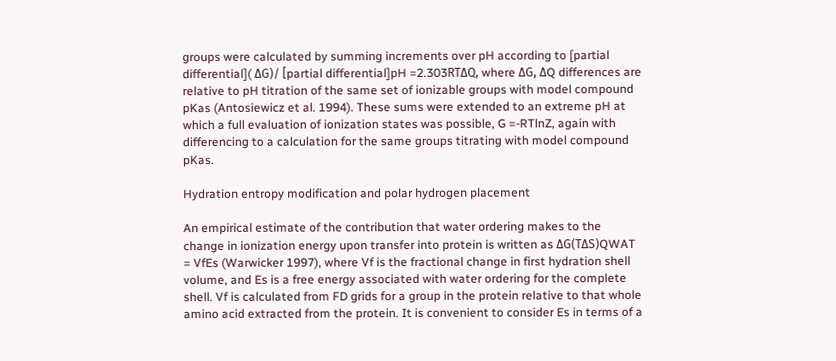groups were calculated by summing increments over pH according to [partial differential]( ΔG)/ [partial differential]pH =2.303RTΔQ, where ΔG, ΔQ differences are relative to pH titration of the same set of ionizable groups with model compound pKas (Antosiewicz et al. 1994). These sums were extended to an extreme pH at which a full evaluation of ionization states was possible, G =-RTlnZ, again with differencing to a calculation for the same groups titrating with model compound pKas.

Hydration entropy modification and polar hydrogen placement

An empirical estimate of the contribution that water ordering makes to the change in ionization energy upon transfer into protein is written as ΔG(TΔS)QWAT = VfEs (Warwicker 1997), where Vf is the fractional change in first hydration shell volume, and Es is a free energy associated with water ordering for the complete shell. Vf is calculated from FD grids for a group in the protein relative to that whole amino acid extracted from the protein. It is convenient to consider Es in terms of a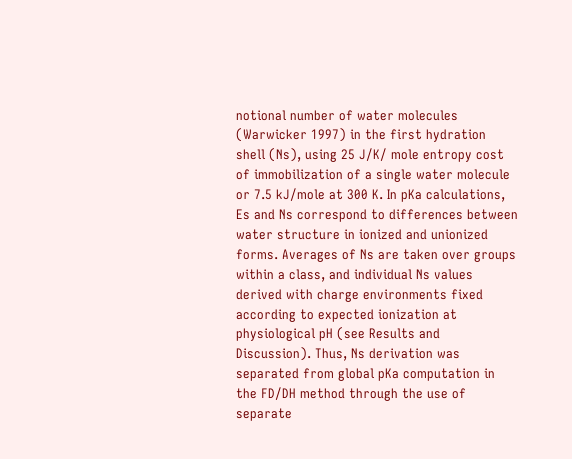notional number of water molecules (Warwicker 1997) in the first hydration shell (Ns), using 25 J/K/ mole entropy cost of immobilization of a single water molecule or 7.5 kJ/mole at 300 K. In pKa calculations, Es and Ns correspond to differences between water structure in ionized and unionized forms. Averages of Ns are taken over groups within a class, and individual Ns values derived with charge environments fixed according to expected ionization at physiological pH (see Results and Discussion). Thus, Ns derivation was separated from global pKa computation in the FD/DH method through the use of separate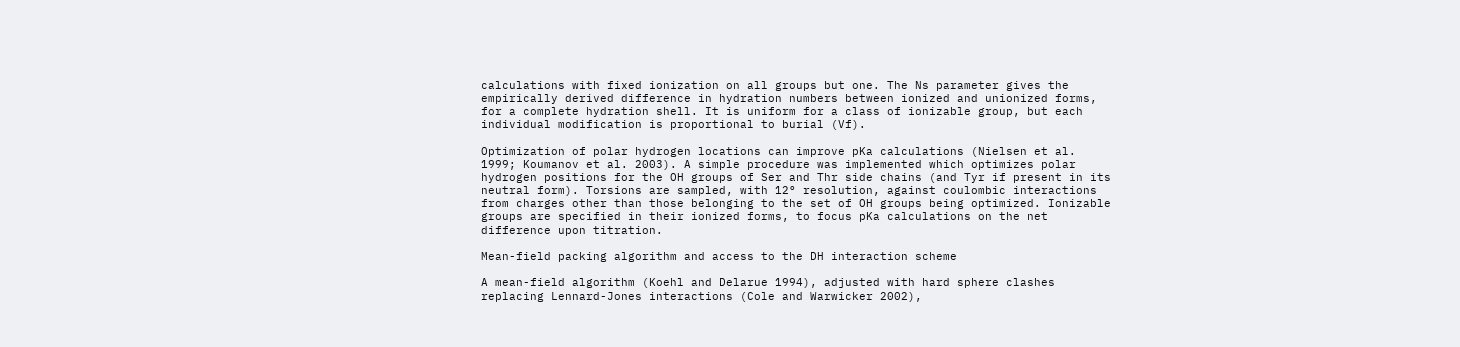calculations with fixed ionization on all groups but one. The Ns parameter gives the empirically derived difference in hydration numbers between ionized and unionized forms, for a complete hydration shell. It is uniform for a class of ionizable group, but each individual modification is proportional to burial (Vf).

Optimization of polar hydrogen locations can improve pKa calculations (Nielsen et al. 1999; Koumanov et al. 2003). A simple procedure was implemented which optimizes polar hydrogen positions for the OH groups of Ser and Thr side chains (and Tyr if present in its neutral form). Torsions are sampled, with 12° resolution, against coulombic interactions from charges other than those belonging to the set of OH groups being optimized. Ionizable groups are specified in their ionized forms, to focus pKa calculations on the net difference upon titration.

Mean-field packing algorithm and access to the DH interaction scheme

A mean-field algorithm (Koehl and Delarue 1994), adjusted with hard sphere clashes replacing Lennard-Jones interactions (Cole and Warwicker 2002),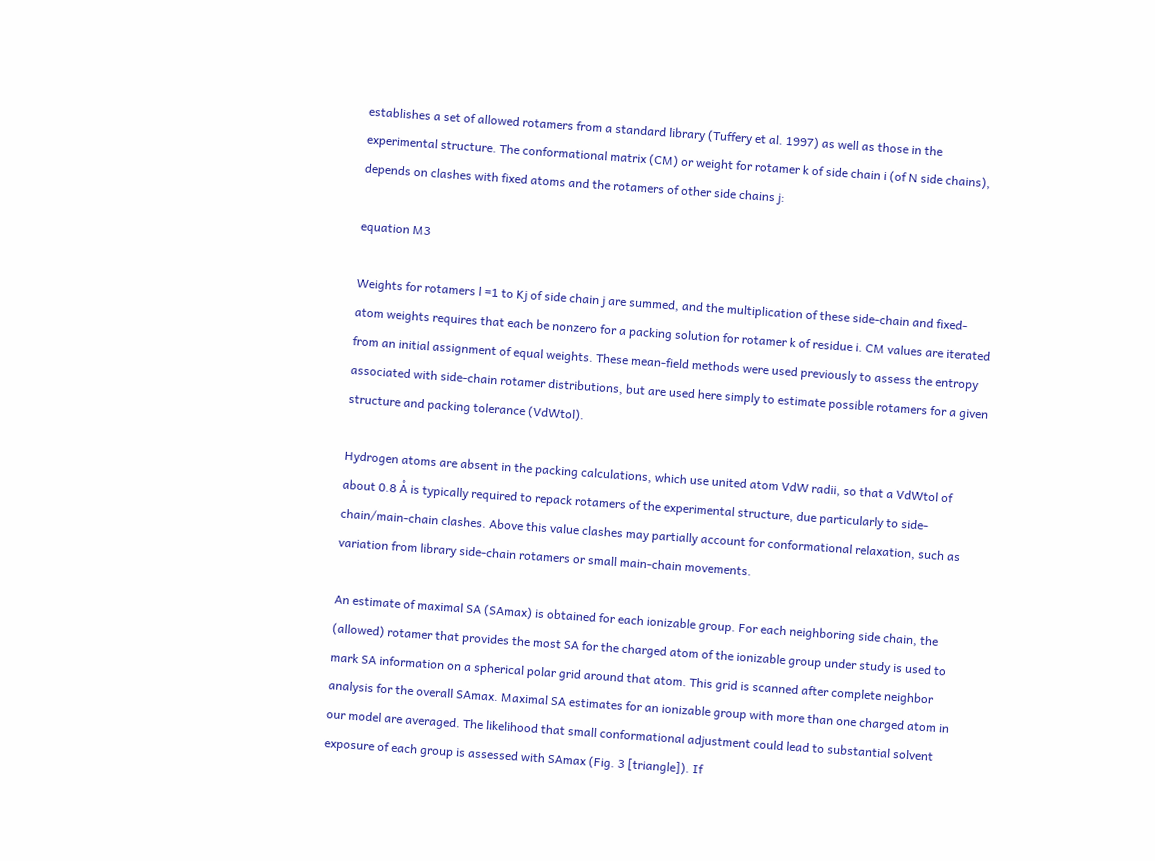establishes a set of allowed rotamers from a standard library (Tuffery et al. 1997) as well as those in the experimental structure. The conformational matrix (CM) or weight for rotamer k of side chain i (of N side chains), depends on clashes with fixed atoms and the rotamers of other side chains j:

equation M3

Weights for rotamers l =1 to Kj of side chain j are summed, and the multiplication of these side-chain and fixed-atom weights requires that each be nonzero for a packing solution for rotamer k of residue i. CM values are iterated from an initial assignment of equal weights. These mean-field methods were used previously to assess the entropy associated with side-chain rotamer distributions, but are used here simply to estimate possible rotamers for a given structure and packing tolerance (VdWtol).

Hydrogen atoms are absent in the packing calculations, which use united atom VdW radii, so that a VdWtol of about 0.8 Å is typically required to repack rotamers of the experimental structure, due particularly to side-chain/main-chain clashes. Above this value clashes may partially account for conformational relaxation, such as variation from library side-chain rotamers or small main-chain movements.

An estimate of maximal SA (SAmax) is obtained for each ionizable group. For each neighboring side chain, the (allowed) rotamer that provides the most SA for the charged atom of the ionizable group under study is used to mark SA information on a spherical polar grid around that atom. This grid is scanned after complete neighbor analysis for the overall SAmax. Maximal SA estimates for an ionizable group with more than one charged atom in our model are averaged. The likelihood that small conformational adjustment could lead to substantial solvent exposure of each group is assessed with SAmax (Fig. 3 [triangle]). If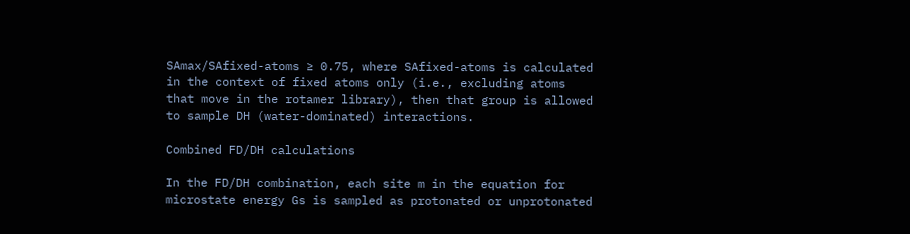SAmax/SAfixed-atoms ≥ 0.75, where SAfixed-atoms is calculated in the context of fixed atoms only (i.e., excluding atoms that move in the rotamer library), then that group is allowed to sample DH (water-dominated) interactions.

Combined FD/DH calculations

In the FD/DH combination, each site m in the equation for microstate energy Gs is sampled as protonated or unprotonated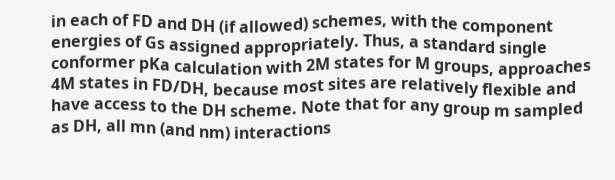in each of FD and DH (if allowed) schemes, with the component energies of Gs assigned appropriately. Thus, a standard single conformer pKa calculation with 2M states for M groups, approaches 4M states in FD/DH, because most sites are relatively flexible and have access to the DH scheme. Note that for any group m sampled as DH, all mn (and nm) interactions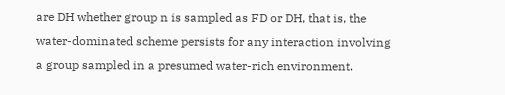are DH whether group n is sampled as FD or DH, that is, the water-dominated scheme persists for any interaction involving a group sampled in a presumed water-rich environment.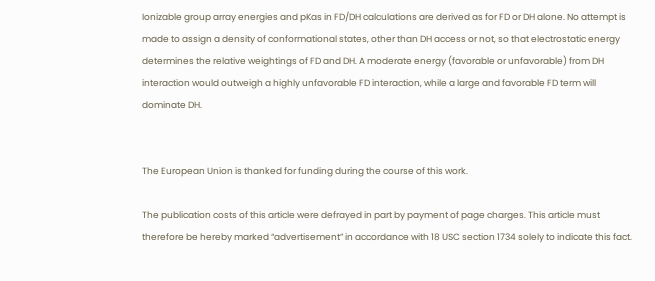Ionizable group array energies and pKas in FD/DH calculations are derived as for FD or DH alone. No attempt is made to assign a density of conformational states, other than DH access or not, so that electrostatic energy determines the relative weightings of FD and DH. A moderate energy (favorable or unfavorable) from DH interaction would outweigh a highly unfavorable FD interaction, while a large and favorable FD term will dominate DH.


The European Union is thanked for funding during the course of this work.

The publication costs of this article were defrayed in part by payment of page charges. This article must therefore be hereby marked “advertisement” in accordance with 18 USC section 1734 solely to indicate this fact.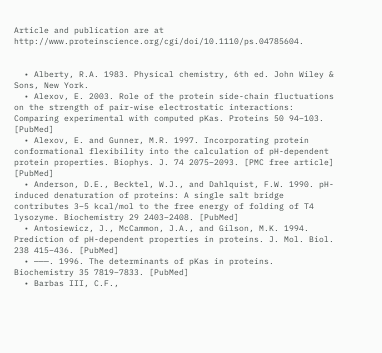Article and publication are at http://www.proteinscience.org/cgi/doi/10.1110/ps.04785604.


  • Alberty, R.A. 1983. Physical chemistry, 6th ed. John Wiley & Sons, New York.
  • Alexov, E. 2003. Role of the protein side-chain fluctuations on the strength of pair-wise electrostatic interactions: Comparing experimental with computed pKas. Proteins 50 94–103. [PubMed]
  • Alexov, E. and Gunner, M.R. 1997. Incorporating protein conformational flexibility into the calculation of pH-dependent protein properties. Biophys. J. 74 2075–2093. [PMC free article] [PubMed]
  • Anderson, D.E., Becktel, W.J., and Dahlquist, F.W. 1990. pH-induced denaturation of proteins: A single salt bridge contributes 3–5 kcal/mol to the free energy of folding of T4 lysozyme. Biochemistry 29 2403–2408. [PubMed]
  • Antosiewicz, J., McCammon, J.A., and Gilson, M.K. 1994. Prediction of pH-dependent properties in proteins. J. Mol. Biol. 238 415–436. [PubMed]
  • ———. 1996. The determinants of pKas in proteins. Biochemistry 35 7819–7833. [PubMed]
  • Barbas III, C.F.,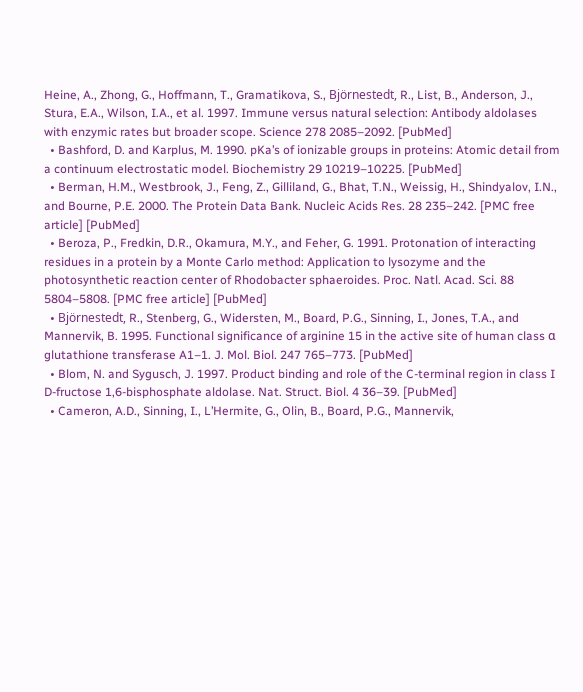Heine, A., Zhong, G., Hoffmann, T., Gramatikova, S., Björnestedt, R., List, B., Anderson, J., Stura, E.A., Wilson, I.A., et al. 1997. Immune versus natural selection: Antibody aldolases with enzymic rates but broader scope. Science 278 2085–2092. [PubMed]
  • Bashford, D. and Karplus, M. 1990. pKa’s of ionizable groups in proteins: Atomic detail from a continuum electrostatic model. Biochemistry 29 10219–10225. [PubMed]
  • Berman, H.M., Westbrook, J., Feng, Z., Gilliland, G., Bhat, T.N., Weissig, H., Shindyalov, I.N., and Bourne, P.E. 2000. The Protein Data Bank. Nucleic Acids Res. 28 235–242. [PMC free article] [PubMed]
  • Beroza, P., Fredkin, D.R., Okamura, M.Y., and Feher, G. 1991. Protonation of interacting residues in a protein by a Monte Carlo method: Application to lysozyme and the photosynthetic reaction center of Rhodobacter sphaeroides. Proc. Natl. Acad. Sci. 88 5804–5808. [PMC free article] [PubMed]
  • Björnestedt, R., Stenberg, G., Widersten, M., Board, P.G., Sinning, I., Jones, T.A., and Mannervik, B. 1995. Functional significance of arginine 15 in the active site of human class α glutathione transferase A1–1. J. Mol. Biol. 247 765–773. [PubMed]
  • Blom, N. and Sygusch, J. 1997. Product binding and role of the C-terminal region in class I D-fructose 1,6-bisphosphate aldolase. Nat. Struct. Biol. 4 36–39. [PubMed]
  • Cameron, A.D., Sinning, I., L’Hermite, G., Olin, B., Board, P.G., Mannervik,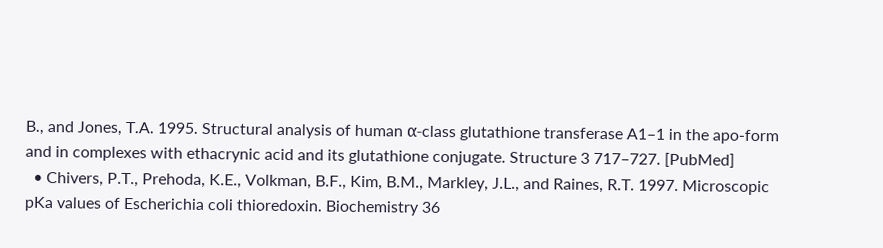B., and Jones, T.A. 1995. Structural analysis of human α-class glutathione transferase A1–1 in the apo-form and in complexes with ethacrynic acid and its glutathione conjugate. Structure 3 717–727. [PubMed]
  • Chivers, P.T., Prehoda, K.E., Volkman, B.F., Kim, B.M., Markley, J.L., and Raines, R.T. 1997. Microscopic pKa values of Escherichia coli thioredoxin. Biochemistry 36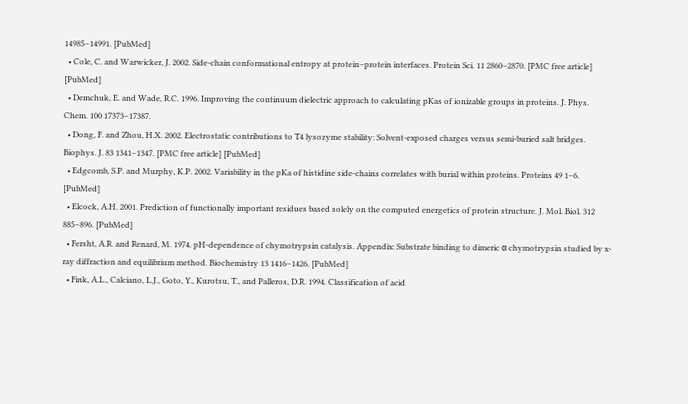14985–14991. [PubMed]
  • Cole, C. and Warwicker, J. 2002. Side-chain conformational entropy at protein–protein interfaces. Protein Sci. 11 2860–2870. [PMC free article] [PubMed]
  • Demchuk, E. and Wade, R.C. 1996. Improving the continuum dielectric approach to calculating pKas of ionizable groups in proteins. J. Phys. Chem. 100 17373–17387.
  • Dong, F. and Zhou, H.X. 2002. Electrostatic contributions to T4 lysozyme stability: Solvent-exposed charges versus semi-buried salt bridges. Biophys. J. 83 1341–1347. [PMC free article] [PubMed]
  • Edgcomb, S.P. and Murphy, K.P. 2002. Variability in the pKa of histidine side-chains correlates with burial within proteins. Proteins 49 1–6. [PubMed]
  • Elcock, A.H. 2001. Prediction of functionally important residues based solely on the computed energetics of protein structure. J. Mol. Biol. 312 885–896. [PubMed]
  • Fersht, A.R. and Renard, M. 1974. pH-dependence of chymotrypsin catalysis. Appendix: Substrate binding to dimeric α chymotrypsin studied by x-ray diffraction and equilibrium method. Biochemistry 13 1416–1426. [PubMed]
  • Fink, A.L., Calciano, L.J., Goto, Y., Kurotsu, T., and Palleros, D.R. 1994. Classification of acid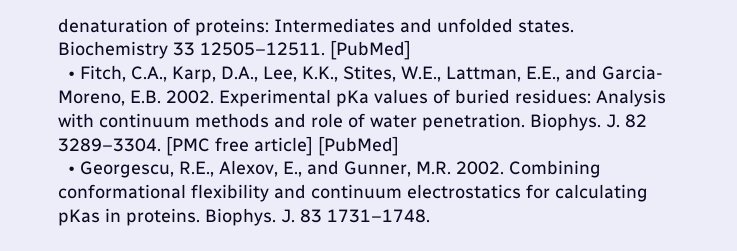denaturation of proteins: Intermediates and unfolded states. Biochemistry 33 12505–12511. [PubMed]
  • Fitch, C.A., Karp, D.A., Lee, K.K., Stites, W.E., Lattman, E.E., and Garcia- Moreno, E.B. 2002. Experimental pKa values of buried residues: Analysis with continuum methods and role of water penetration. Biophys. J. 82 3289–3304. [PMC free article] [PubMed]
  • Georgescu, R.E., Alexov, E., and Gunner, M.R. 2002. Combining conformational flexibility and continuum electrostatics for calculating pKas in proteins. Biophys. J. 83 1731–1748.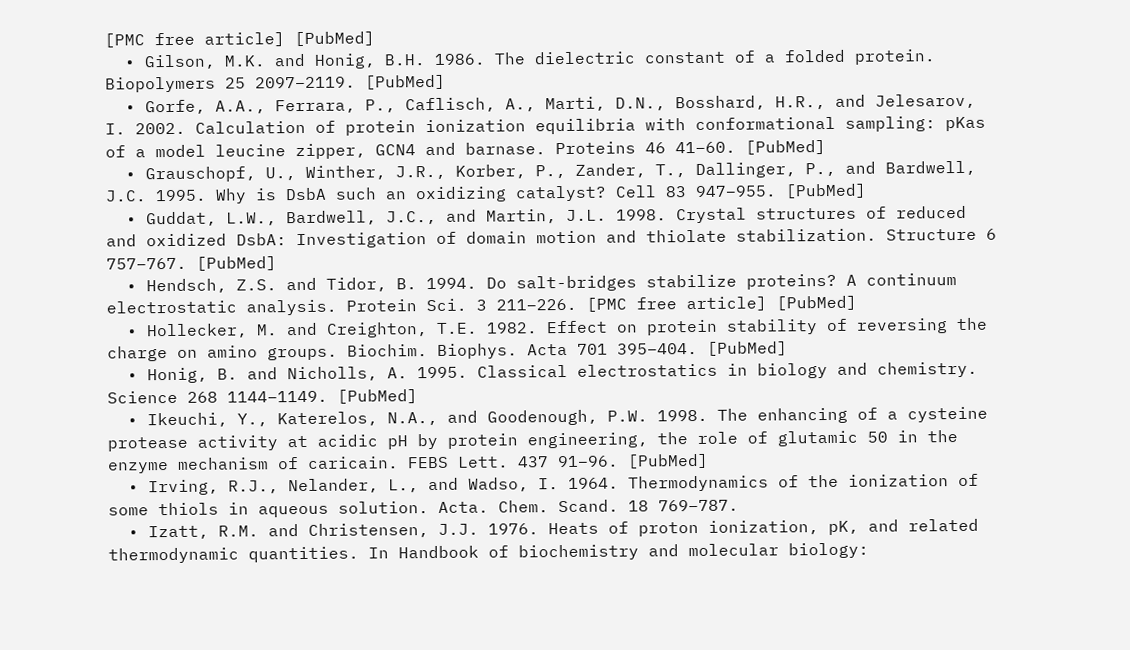[PMC free article] [PubMed]
  • Gilson, M.K. and Honig, B.H. 1986. The dielectric constant of a folded protein. Biopolymers 25 2097–2119. [PubMed]
  • Gorfe, A.A., Ferrara, P., Caflisch, A., Marti, D.N., Bosshard, H.R., and Jelesarov, I. 2002. Calculation of protein ionization equilibria with conformational sampling: pKas of a model leucine zipper, GCN4 and barnase. Proteins 46 41–60. [PubMed]
  • Grauschopf, U., Winther, J.R., Korber, P., Zander, T., Dallinger, P., and Bardwell, J.C. 1995. Why is DsbA such an oxidizing catalyst? Cell 83 947–955. [PubMed]
  • Guddat, L.W., Bardwell, J.C., and Martin, J.L. 1998. Crystal structures of reduced and oxidized DsbA: Investigation of domain motion and thiolate stabilization. Structure 6 757–767. [PubMed]
  • Hendsch, Z.S. and Tidor, B. 1994. Do salt-bridges stabilize proteins? A continuum electrostatic analysis. Protein Sci. 3 211–226. [PMC free article] [PubMed]
  • Hollecker, M. and Creighton, T.E. 1982. Effect on protein stability of reversing the charge on amino groups. Biochim. Biophys. Acta 701 395–404. [PubMed]
  • Honig, B. and Nicholls, A. 1995. Classical electrostatics in biology and chemistry. Science 268 1144–1149. [PubMed]
  • Ikeuchi, Y., Katerelos, N.A., and Goodenough, P.W. 1998. The enhancing of a cysteine protease activity at acidic pH by protein engineering, the role of glutamic 50 in the enzyme mechanism of caricain. FEBS Lett. 437 91–96. [PubMed]
  • Irving, R.J., Nelander, L., and Wadso, I. 1964. Thermodynamics of the ionization of some thiols in aqueous solution. Acta. Chem. Scand. 18 769–787.
  • Izatt, R.M. and Christensen, J.J. 1976. Heats of proton ionization, pK, and related thermodynamic quantities. In Handbook of biochemistry and molecular biology: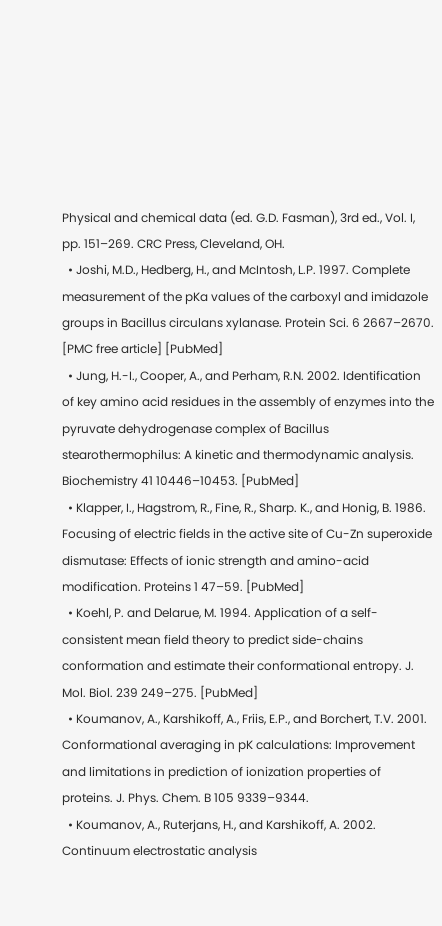Physical and chemical data (ed. G.D. Fasman), 3rd ed., Vol. I, pp. 151–269. CRC Press, Cleveland, OH.
  • Joshi, M.D., Hedberg, H., and McIntosh, L.P. 1997. Complete measurement of the pKa values of the carboxyl and imidazole groups in Bacillus circulans xylanase. Protein Sci. 6 2667–2670. [PMC free article] [PubMed]
  • Jung, H.-I., Cooper, A., and Perham, R.N. 2002. Identification of key amino acid residues in the assembly of enzymes into the pyruvate dehydrogenase complex of Bacillus stearothermophilus: A kinetic and thermodynamic analysis. Biochemistry 41 10446–10453. [PubMed]
  • Klapper, I., Hagstrom, R., Fine, R., Sharp. K., and Honig, B. 1986. Focusing of electric fields in the active site of Cu-Zn superoxide dismutase: Effects of ionic strength and amino-acid modification. Proteins 1 47–59. [PubMed]
  • Koehl, P. and Delarue, M. 1994. Application of a self-consistent mean field theory to predict side-chains conformation and estimate their conformational entropy. J. Mol. Biol. 239 249–275. [PubMed]
  • Koumanov, A., Karshikoff, A., Friis, E.P., and Borchert, T.V. 2001. Conformational averaging in pK calculations: Improvement and limitations in prediction of ionization properties of proteins. J. Phys. Chem. B 105 9339–9344.
  • Koumanov, A., Ruterjans, H., and Karshikoff, A. 2002. Continuum electrostatic analysis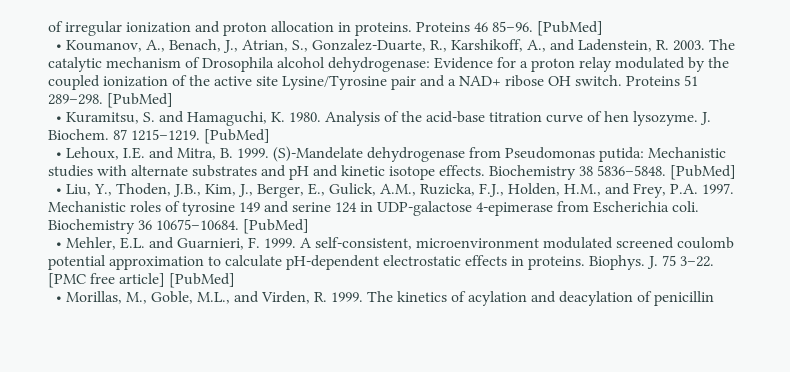of irregular ionization and proton allocation in proteins. Proteins 46 85–96. [PubMed]
  • Koumanov, A., Benach, J., Atrian, S., Gonzalez-Duarte, R., Karshikoff, A., and Ladenstein, R. 2003. The catalytic mechanism of Drosophila alcohol dehydrogenase: Evidence for a proton relay modulated by the coupled ionization of the active site Lysine/Tyrosine pair and a NAD+ ribose OH switch. Proteins 51 289–298. [PubMed]
  • Kuramitsu, S. and Hamaguchi, K. 1980. Analysis of the acid-base titration curve of hen lysozyme. J. Biochem. 87 1215–1219. [PubMed]
  • Lehoux, I.E. and Mitra, B. 1999. (S)-Mandelate dehydrogenase from Pseudomonas putida: Mechanistic studies with alternate substrates and pH and kinetic isotope effects. Biochemistry 38 5836–5848. [PubMed]
  • Liu, Y., Thoden, J.B., Kim, J., Berger, E., Gulick, A.M., Ruzicka, F.J., Holden, H.M., and Frey, P.A. 1997. Mechanistic roles of tyrosine 149 and serine 124 in UDP-galactose 4-epimerase from Escherichia coli. Biochemistry 36 10675–10684. [PubMed]
  • Mehler, E.L. and Guarnieri, F. 1999. A self-consistent, microenvironment modulated screened coulomb potential approximation to calculate pH-dependent electrostatic effects in proteins. Biophys. J. 75 3–22. [PMC free article] [PubMed]
  • Morillas, M., Goble, M.L., and Virden, R. 1999. The kinetics of acylation and deacylation of penicillin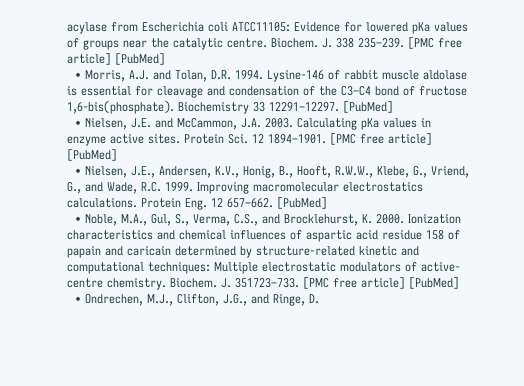acylase from Escherichia coli ATCC11105: Evidence for lowered pKa values of groups near the catalytic centre. Biochem. J. 338 235–239. [PMC free article] [PubMed]
  • Morris, A.J. and Tolan, D.R. 1994. Lysine-146 of rabbit muscle aldolase is essential for cleavage and condensation of the C3–C4 bond of fructose 1,6-bis(phosphate). Biochemistry 33 12291–12297. [PubMed]
  • Nielsen, J.E. and McCammon, J.A. 2003. Calculating pKa values in enzyme active sites. Protein Sci. 12 1894–1901. [PMC free article] [PubMed]
  • Nielsen, J.E., Andersen, K.V., Honig, B., Hooft, R.W.W., Klebe, G., Vriend, G., and Wade, R.C. 1999. Improving macromolecular electrostatics calculations. Protein Eng. 12 657–662. [PubMed]
  • Noble, M.A., Gul, S., Verma, C.S., and Brocklehurst, K. 2000. Ionization characteristics and chemical influences of aspartic acid residue 158 of papain and caricain determined by structure-related kinetic and computational techniques: Multiple electrostatic modulators of active-centre chemistry. Biochem. J. 351723–733. [PMC free article] [PubMed]
  • Ondrechen, M.J., Clifton, J.G., and Ringe, D.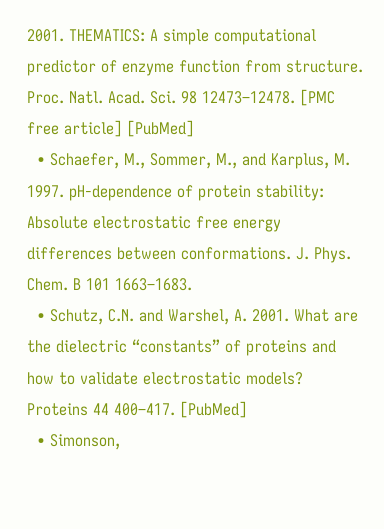2001. THEMATICS: A simple computational predictor of enzyme function from structure. Proc. Natl. Acad. Sci. 98 12473–12478. [PMC free article] [PubMed]
  • Schaefer, M., Sommer, M., and Karplus, M. 1997. pH-dependence of protein stability: Absolute electrostatic free energy differences between conformations. J. Phys. Chem. B 101 1663–1683.
  • Schutz, C.N. and Warshel, A. 2001. What are the dielectric “constants” of proteins and how to validate electrostatic models? Proteins 44 400–417. [PubMed]
  • Simonson,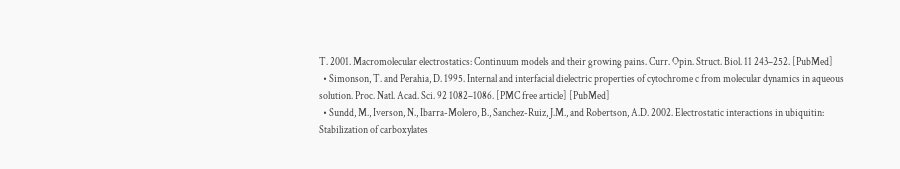T. 2001. Macromolecular electrostatics: Continuum models and their growing pains. Curr. Opin. Struct. Biol. 11 243–252. [PubMed]
  • Simonson, T. and Perahia, D. 1995. Internal and interfacial dielectric properties of cytochrome c from molecular dynamics in aqueous solution. Proc. Natl. Acad. Sci. 92 1082–1086. [PMC free article] [PubMed]
  • Sundd, M., Iverson, N., Ibarra-Molero, B., Sanchez-Ruiz, J.M., and Robertson, A.D. 2002. Electrostatic interactions in ubiquitin: Stabilization of carboxylates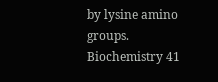by lysine amino groups. Biochemistry 41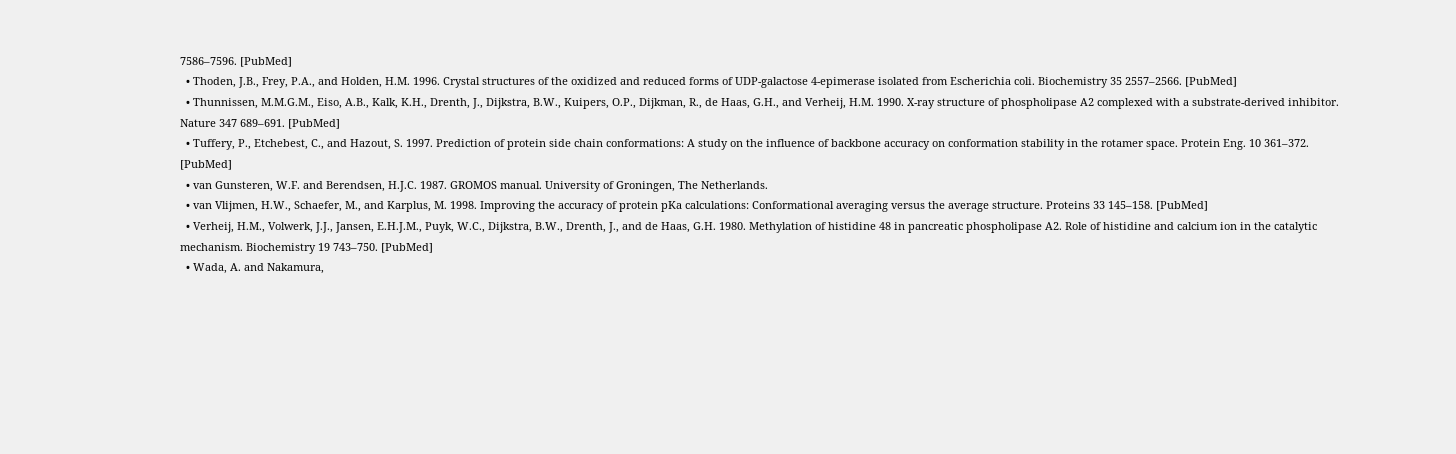7586–7596. [PubMed]
  • Thoden, J.B., Frey, P.A., and Holden, H.M. 1996. Crystal structures of the oxidized and reduced forms of UDP-galactose 4-epimerase isolated from Escherichia coli. Biochemistry 35 2557–2566. [PubMed]
  • Thunnissen, M.M.G.M., Eiso, A.B., Kalk, K.H., Drenth, J., Dijkstra, B.W., Kuipers, O.P., Dijkman, R., de Haas, G.H., and Verheij, H.M. 1990. X-ray structure of phospholipase A2 complexed with a substrate-derived inhibitor. Nature 347 689–691. [PubMed]
  • Tuffery, P., Etchebest, C., and Hazout, S. 1997. Prediction of protein side chain conformations: A study on the influence of backbone accuracy on conformation stability in the rotamer space. Protein Eng. 10 361–372. [PubMed]
  • van Gunsteren, W.F. and Berendsen, H.J.C. 1987. GROMOS manual. University of Groningen, The Netherlands.
  • van Vlijmen, H.W., Schaefer, M., and Karplus, M. 1998. Improving the accuracy of protein pKa calculations: Conformational averaging versus the average structure. Proteins 33 145–158. [PubMed]
  • Verheij, H.M., Volwerk, J.J., Jansen, E.H.J.M., Puyk, W.C., Dijkstra, B.W., Drenth, J., and de Haas, G.H. 1980. Methylation of histidine 48 in pancreatic phospholipase A2. Role of histidine and calcium ion in the catalytic mechanism. Biochemistry 19 743–750. [PubMed]
  • Wada, A. and Nakamura,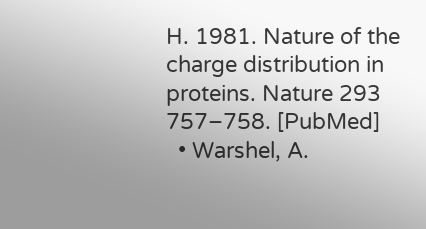H. 1981. Nature of the charge distribution in proteins. Nature 293 757–758. [PubMed]
  • Warshel, A.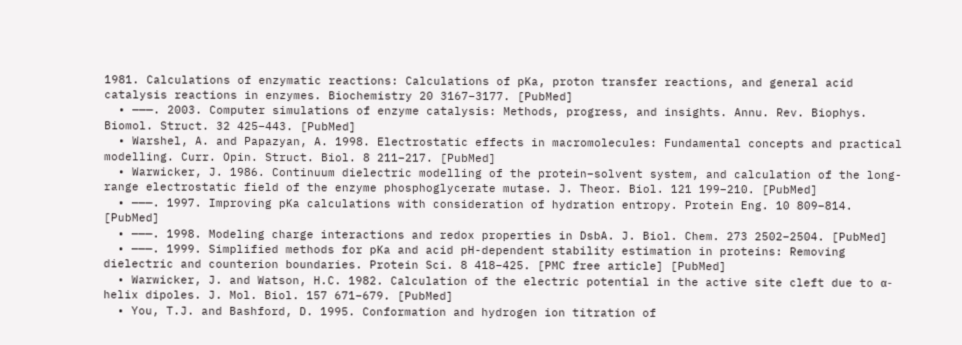1981. Calculations of enzymatic reactions: Calculations of pKa, proton transfer reactions, and general acid catalysis reactions in enzymes. Biochemistry 20 3167–3177. [PubMed]
  • ———. 2003. Computer simulations of enzyme catalysis: Methods, progress, and insights. Annu. Rev. Biophys. Biomol. Struct. 32 425–443. [PubMed]
  • Warshel, A. and Papazyan, A. 1998. Electrostatic effects in macromolecules: Fundamental concepts and practical modelling. Curr. Opin. Struct. Biol. 8 211–217. [PubMed]
  • Warwicker, J. 1986. Continuum dielectric modelling of the protein–solvent system, and calculation of the long-range electrostatic field of the enzyme phosphoglycerate mutase. J. Theor. Biol. 121 199–210. [PubMed]
  • ———. 1997. Improving pKa calculations with consideration of hydration entropy. Protein Eng. 10 809–814. [PubMed]
  • ———. 1998. Modeling charge interactions and redox properties in DsbA. J. Biol. Chem. 273 2502–2504. [PubMed]
  • ———. 1999. Simplified methods for pKa and acid pH-dependent stability estimation in proteins: Removing dielectric and counterion boundaries. Protein Sci. 8 418–425. [PMC free article] [PubMed]
  • Warwicker, J. and Watson, H.C. 1982. Calculation of the electric potential in the active site cleft due to α-helix dipoles. J. Mol. Biol. 157 671–679. [PubMed]
  • You, T.J. and Bashford, D. 1995. Conformation and hydrogen ion titration of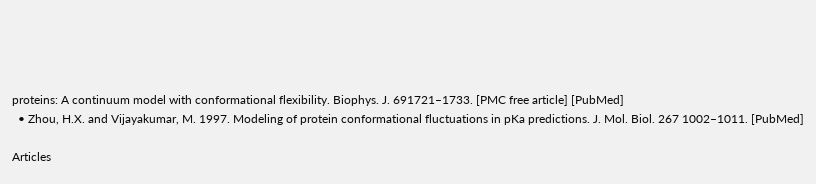proteins: A continuum model with conformational flexibility. Biophys. J. 691721–1733. [PMC free article] [PubMed]
  • Zhou, H.X. and Vijayakumar, M. 1997. Modeling of protein conformational fluctuations in pKa predictions. J. Mol. Biol. 267 1002–1011. [PubMed]

Articles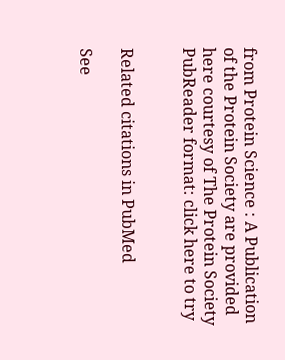from Protein Science : A Publication of the Protein Society are provided here courtesy of The Protein Society
PubReader format: click here to try


Related citations in PubMed

See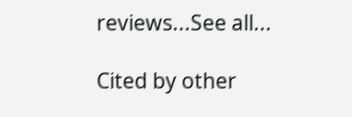reviews...See all...

Cited by other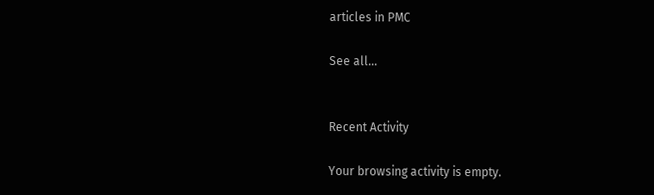articles in PMC

See all...


Recent Activity

Your browsing activity is empty.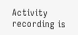Activity recording is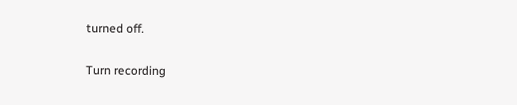turned off.

Turn recording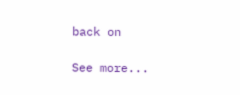back on

See more...